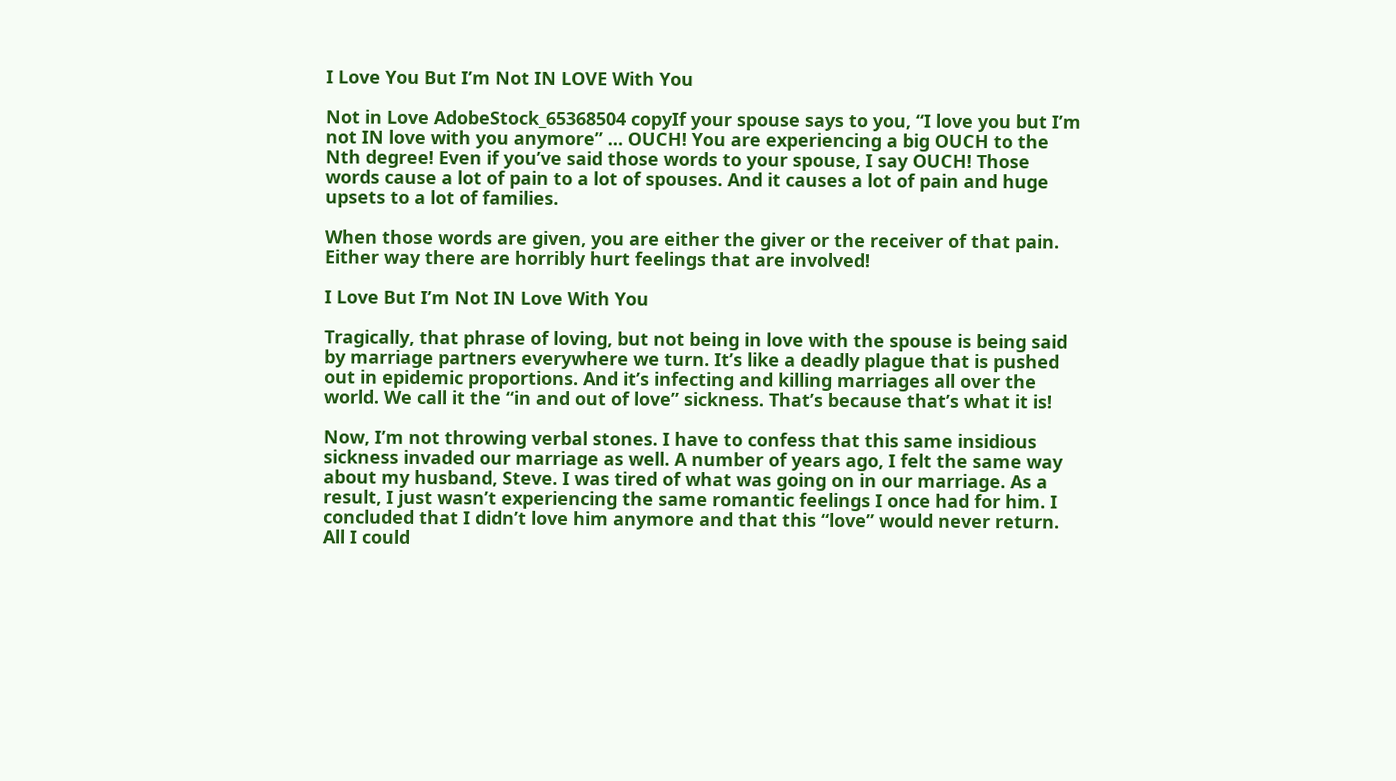I Love You But I’m Not IN LOVE With You

Not in Love AdobeStock_65368504 copyIf your spouse says to you, “I love you but I’m not IN love with you anymore” … OUCH! You are experiencing a big OUCH to the Nth degree! Even if you’ve said those words to your spouse, I say OUCH! Those words cause a lot of pain to a lot of spouses. And it causes a lot of pain and huge upsets to a lot of families.

When those words are given, you are either the giver or the receiver of that pain. Either way there are horribly hurt feelings that are involved!

I Love But I’m Not IN Love With You

Tragically, that phrase of loving, but not being in love with the spouse is being said by marriage partners everywhere we turn. It’s like a deadly plague that is pushed out in epidemic proportions. And it’s infecting and killing marriages all over the world. We call it the “in and out of love” sickness. That’s because that’s what it is!

Now, I’m not throwing verbal stones. I have to confess that this same insidious sickness invaded our marriage as well. A number of years ago, I felt the same way about my husband, Steve. I was tired of what was going on in our marriage. As a result, I just wasn’t experiencing the same romantic feelings I once had for him. I concluded that I didn’t love him anymore and that this “love” would never return. All I could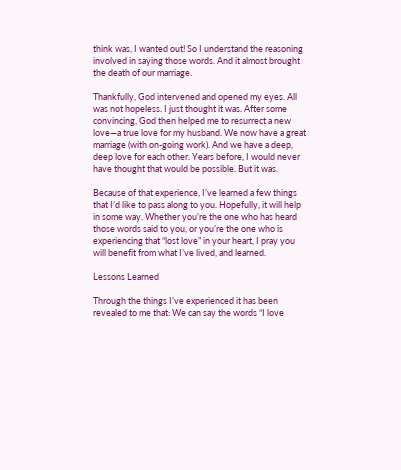think was, I wanted out! So I understand the reasoning involved in saying those words. And it almost brought the death of our marriage.

Thankfully, God intervened and opened my eyes. All was not hopeless. I just thought it was. After some convincing, God then helped me to resurrect a new love—a true love for my husband. We now have a great marriage (with on-going work). And we have a deep, deep love for each other. Years before, I would never have thought that would be possible. But it was.

Because of that experience, I’ve learned a few things that I’d like to pass along to you. Hopefully, it will help in some way. Whether you’re the one who has heard those words said to you, or you’re the one who is experiencing that “lost love” in your heart, I pray you will benefit from what I’ve lived, and learned.

Lessons Learned

Through the things I’ve experienced it has been revealed to me that: We can say the words “I love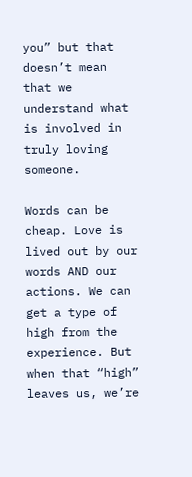you” but that doesn’t mean that we understand what is involved in truly loving someone.

Words can be cheap. Love is lived out by our words AND our actions. We can get a type of high from the experience. But when that “high” leaves us, we’re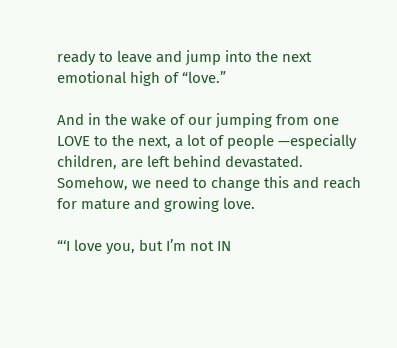ready to leave and jump into the next emotional high of “love.”

And in the wake of our jumping from one LOVE to the next, a lot of people —especially children, are left behind devastated. Somehow, we need to change this and reach for mature and growing love.

“‘I love you, but I’m not IN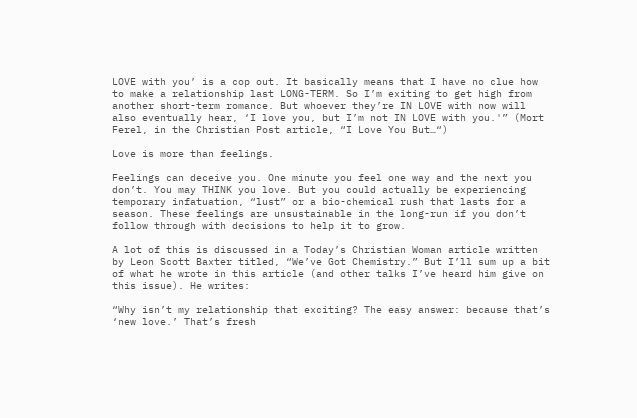LOVE with you’ is a cop out. It basically means that I have no clue how to make a relationship last LONG-TERM. So I’m exiting to get high from another short-term romance. But whoever they’re IN LOVE with now will also eventually hear, ‘I love you, but I’m not IN LOVE with you.'” (Mort Ferel, in the Christian Post article, “I Love You But…“)

Love is more than feelings.

Feelings can deceive you. One minute you feel one way and the next you don’t. You may THINK you love. But you could actually be experiencing temporary infatuation, “lust” or a bio-chemical rush that lasts for a season. These feelings are unsustainable in the long-run if you don’t follow through with decisions to help it to grow.

A lot of this is discussed in a Today’s Christian Woman article written by Leon Scott Baxter titled, “We’ve Got Chemistry.” But I’ll sum up a bit of what he wrote in this article (and other talks I’ve heard him give on this issue). He writes:

“Why isn’t my relationship that exciting? The easy answer: because that’s ‘new love.’ That’s fresh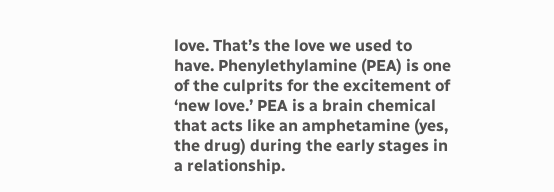love. That’s the love we used to have. Phenylethylamine (PEA) is one of the culprits for the excitement of ‘new love.’ PEA is a brain chemical that acts like an amphetamine (yes, the drug) during the early stages in a relationship.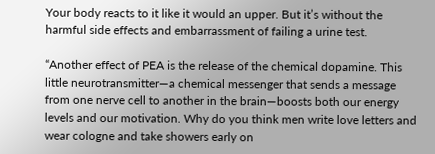Your body reacts to it like it would an upper. But it’s without the harmful side effects and embarrassment of failing a urine test.

“Another effect of PEA is the release of the chemical dopamine. This little neurotransmitter—a chemical messenger that sends a message from one nerve cell to another in the brain—boosts both our energy levels and our motivation. Why do you think men write love letters and wear cologne and take showers early on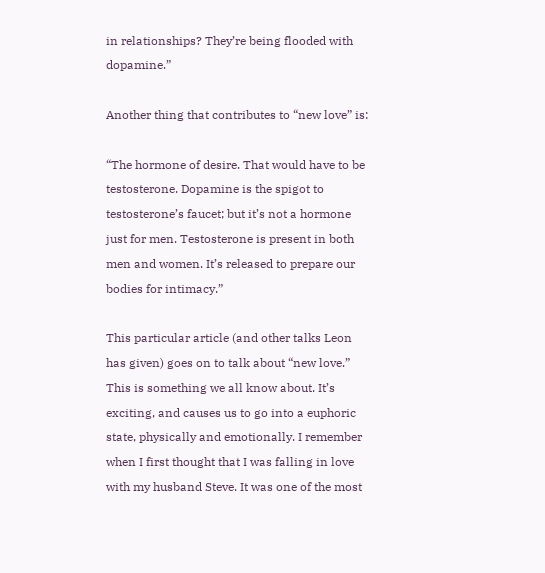in relationships? They’re being flooded with dopamine.”

Another thing that contributes to “new love” is:

“The hormone of desire. That would have to be testosterone. Dopamine is the spigot to testosterone’s faucet; but it’s not a hormone just for men. Testosterone is present in both men and women. It’s released to prepare our bodies for intimacy.”

This particular article (and other talks Leon has given) goes on to talk about “new love.” This is something we all know about. It’s exciting, and causes us to go into a euphoric state, physically and emotionally. I remember when I first thought that I was falling in love with my husband Steve. It was one of the most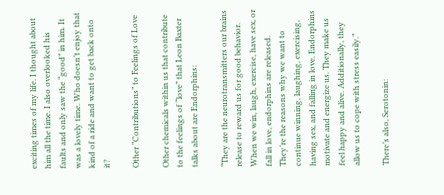exciting times of my life. I thought about him all the time. I also overlooked his faults and only saw the “good” in him. It was a lovely time. Who doesn’t enjoy that kind of a ride and want to get back onto it?

Other “Contributions” to Feelings of Love

Other chemicals within us that contribute to the feelings of “love” that Leon Baxter talks about are Endorphins:

“They are the neurotransmitters our brains release to reward us for good behavior. When we win, laugh, exercise, have sex, or fall in love, endorphins are released. They’re the reasons why we want to continue winning, laughing, exercising, having sex, and falling in love. Endorphins motivate and energize us. They make us feel happy and alive. Additionally, they allow us to cope with stress easily.”

There’s also, Serotonin: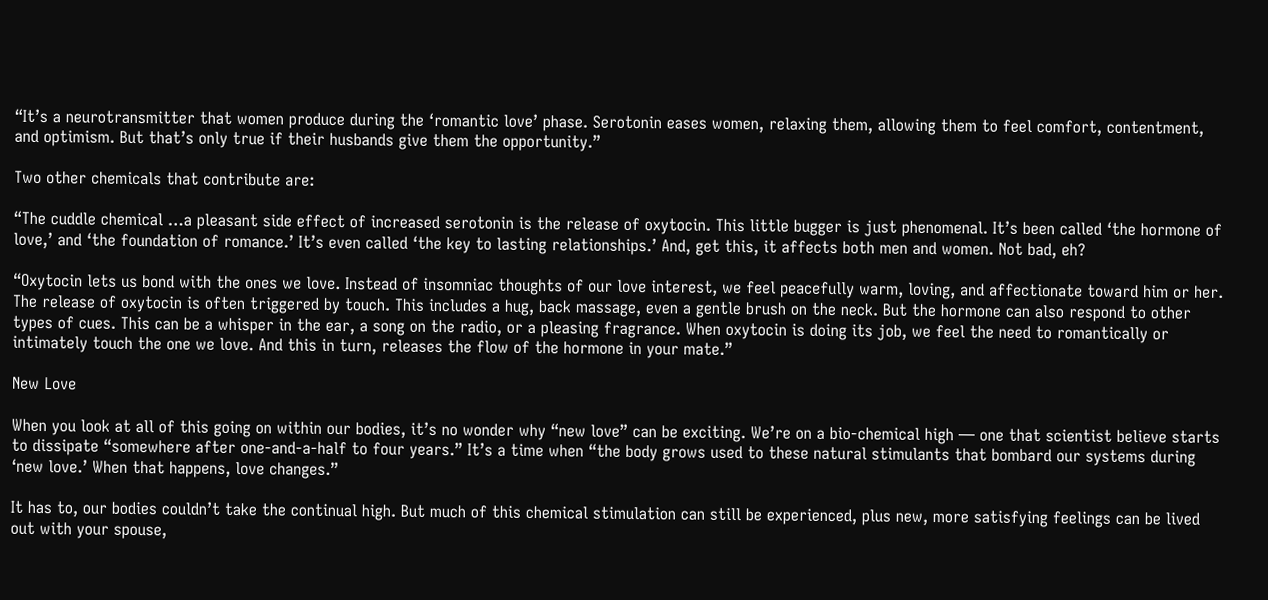“It’s a neurotransmitter that women produce during the ‘romantic love’ phase. Serotonin eases women, relaxing them, allowing them to feel comfort, contentment, and optimism. But that’s only true if their husbands give them the opportunity.”

Two other chemicals that contribute are:

“The cuddle chemical …a pleasant side effect of increased serotonin is the release of oxytocin. This little bugger is just phenomenal. It’s been called ‘the hormone of love,’ and ‘the foundation of romance.’ It’s even called ‘the key to lasting relationships.’ And, get this, it affects both men and women. Not bad, eh?

“Oxytocin lets us bond with the ones we love. Instead of insomniac thoughts of our love interest, we feel peacefully warm, loving, and affectionate toward him or her. The release of oxytocin is often triggered by touch. This includes a hug, back massage, even a gentle brush on the neck. But the hormone can also respond to other types of cues. This can be a whisper in the ear, a song on the radio, or a pleasing fragrance. When oxytocin is doing its job, we feel the need to romantically or intimately touch the one we love. And this in turn, releases the flow of the hormone in your mate.”

New Love

When you look at all of this going on within our bodies, it’s no wonder why “new love” can be exciting. We’re on a bio-chemical high — one that scientist believe starts to dissipate “somewhere after one-and-a-half to four years.” It’s a time when “the body grows used to these natural stimulants that bombard our systems during ‘new love.’ When that happens, love changes.”

It has to, our bodies couldn’t take the continual high. But much of this chemical stimulation can still be experienced, plus new, more satisfying feelings can be lived out with your spouse,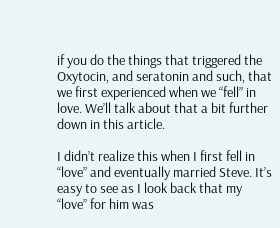if you do the things that triggered the Oxytocin, and seratonin and such, that we first experienced when we “fell” in love. We’ll talk about that a bit further down in this article.

I didn’t realize this when I first fell in “love” and eventually married Steve. It’s easy to see as I look back that my “love” for him was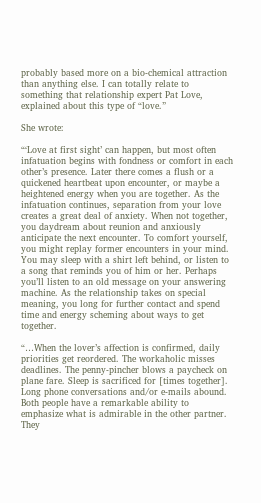probably based more on a bio-chemical attraction than anything else. I can totally relate to something that relationship expert Pat Love, explained about this type of “love.”

She wrote:

“‘Love at first sight’ can happen, but most often infatuation begins with fondness or comfort in each other’s presence. Later there comes a flush or a quickened heartbeat upon encounter, or maybe a heightened energy when you are together. As the infatuation continues, separation from your love creates a great deal of anxiety. When not together, you daydream about reunion and anxiously anticipate the next encounter. To comfort yourself, you might replay former encounters in your mind. You may sleep with a shirt left behind, or listen to a song that reminds you of him or her. Perhaps you’ll listen to an old message on your answering machine. As the relationship takes on special meaning, you long for further contact and spend time and energy scheming about ways to get together.

“…When the lover’s affection is confirmed, daily priorities get reordered. The workaholic misses deadlines. The penny-pincher blows a paycheck on plane fare. Sleep is sacrificed for [times together]. Long phone conversations and/or e-mails abound. Both people have a remarkable ability to emphasize what is admirable in the other partner. They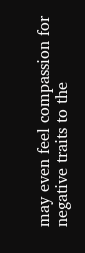may even feel compassion for negative traits to the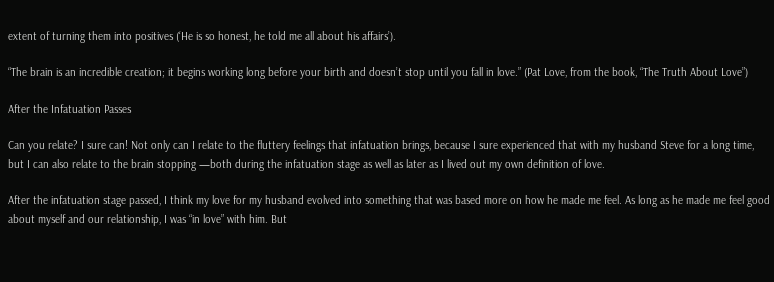extent of turning them into positives (‘He is so honest, he told me all about his affairs’).

“The brain is an incredible creation; it begins working long before your birth and doesn’t stop until you fall in love.” (Pat Love, from the book, “The Truth About Love”)

After the Infatuation Passes

Can you relate? I sure can! Not only can I relate to the fluttery feelings that infatuation brings, because I sure experienced that with my husband Steve for a long time, but I can also relate to the brain stopping —both during the infatuation stage as well as later as I lived out my own definition of love.

After the infatuation stage passed, I think my love for my husband evolved into something that was based more on how he made me feel. As long as he made me feel good about myself and our relationship, I was “in love” with him. But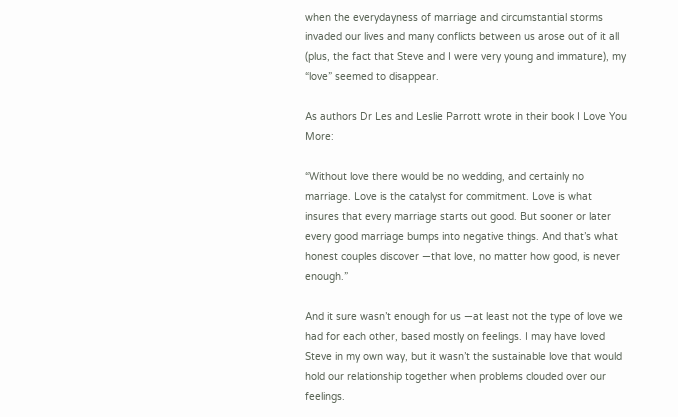when the everydayness of marriage and circumstantial storms invaded our lives and many conflicts between us arose out of it all (plus, the fact that Steve and I were very young and immature), my “love” seemed to disappear.

As authors Dr Les and Leslie Parrott wrote in their book I Love You More:

“Without love there would be no wedding, and certainly no marriage. Love is the catalyst for commitment. Love is what insures that every marriage starts out good. But sooner or later every good marriage bumps into negative things. And that’s what honest couples discover —that love, no matter how good, is never enough.”

And it sure wasn’t enough for us —at least not the type of love we had for each other, based mostly on feelings. I may have loved Steve in my own way, but it wasn’t the sustainable love that would hold our relationship together when problems clouded over our feelings.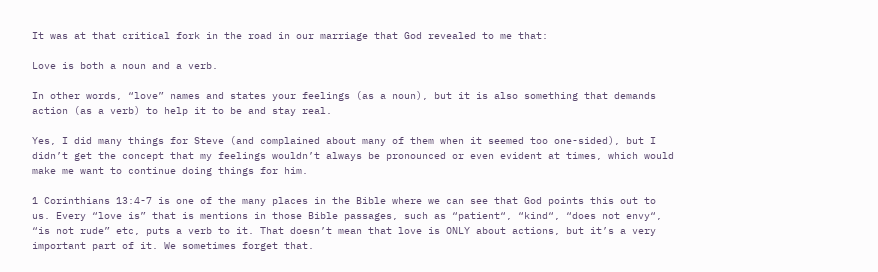It was at that critical fork in the road in our marriage that God revealed to me that:

Love is both a noun and a verb.

In other words, “love” names and states your feelings (as a noun), but it is also something that demands action (as a verb) to help it to be and stay real.

Yes, I did many things for Steve (and complained about many of them when it seemed too one-sided), but I didn’t get the concept that my feelings wouldn’t always be pronounced or even evident at times, which would make me want to continue doing things for him.

1 Corinthians 13:4-7 is one of the many places in the Bible where we can see that God points this out to us. Every “love is” that is mentions in those Bible passages, such as “patient“, “kind“, “does not envy“, “is not rude” etc, puts a verb to it. That doesn’t mean that love is ONLY about actions, but it’s a very important part of it. We sometimes forget that.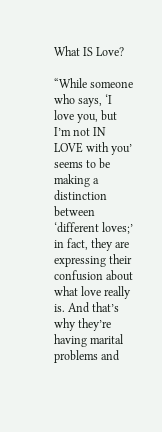What IS Love?

“While someone who says, ‘I love you, but I’m not IN LOVE with you’ seems to be making a distinction between ‘different loves;’ in fact, they are expressing their confusion about what love really is. And that’s why they’re having marital problems and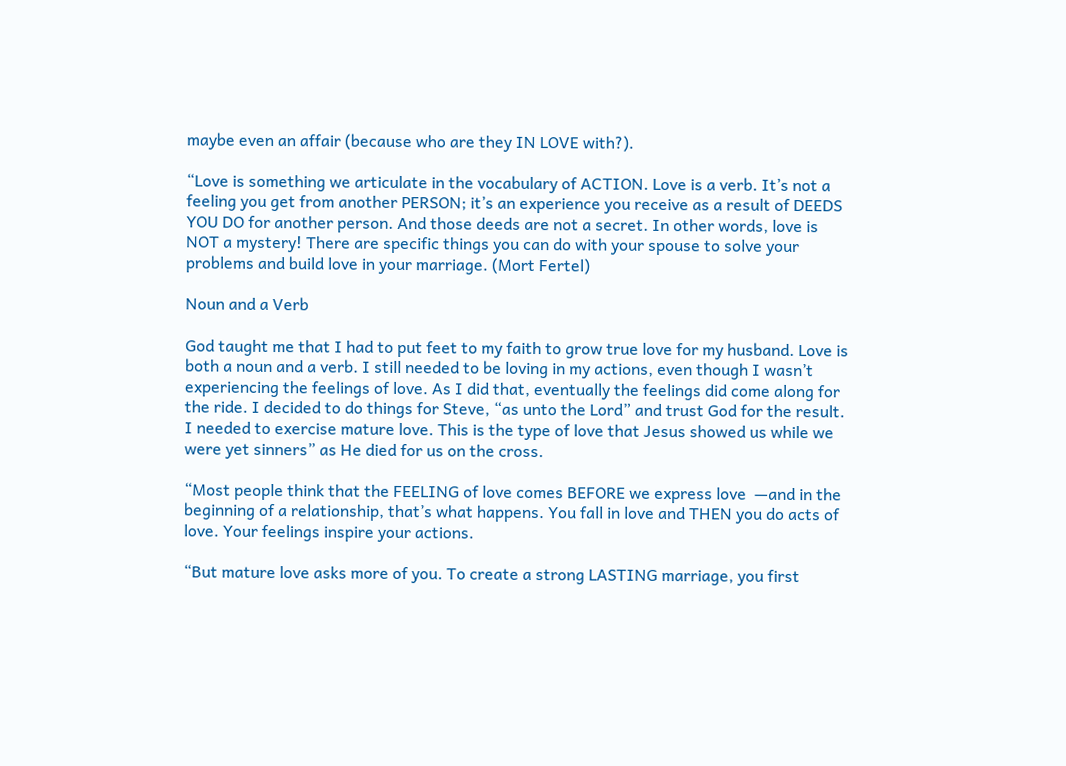maybe even an affair (because who are they IN LOVE with?).

“Love is something we articulate in the vocabulary of ACTION. Love is a verb. It’s not a feeling you get from another PERSON; it’s an experience you receive as a result of DEEDS YOU DO for another person. And those deeds are not a secret. In other words, love is NOT a mystery! There are specific things you can do with your spouse to solve your problems and build love in your marriage. (Mort Fertel)

Noun and a Verb

God taught me that I had to put feet to my faith to grow true love for my husband. Love is both a noun and a verb. I still needed to be loving in my actions, even though I wasn’t experiencing the feelings of love. As I did that, eventually the feelings did come along for the ride. I decided to do things for Steve, “as unto the Lord” and trust God for the result. I needed to exercise mature love. This is the type of love that Jesus showed us while we were yet sinners” as He died for us on the cross.

“Most people think that the FEELING of love comes BEFORE we express love  —and in the beginning of a relationship, that’s what happens. You fall in love and THEN you do acts of love. Your feelings inspire your actions.

“But mature love asks more of you. To create a strong LASTING marriage, you first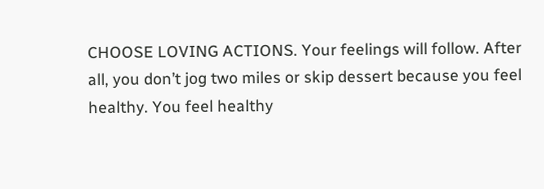CHOOSE LOVING ACTIONS. Your feelings will follow. After all, you don’t jog two miles or skip dessert because you feel healthy. You feel healthy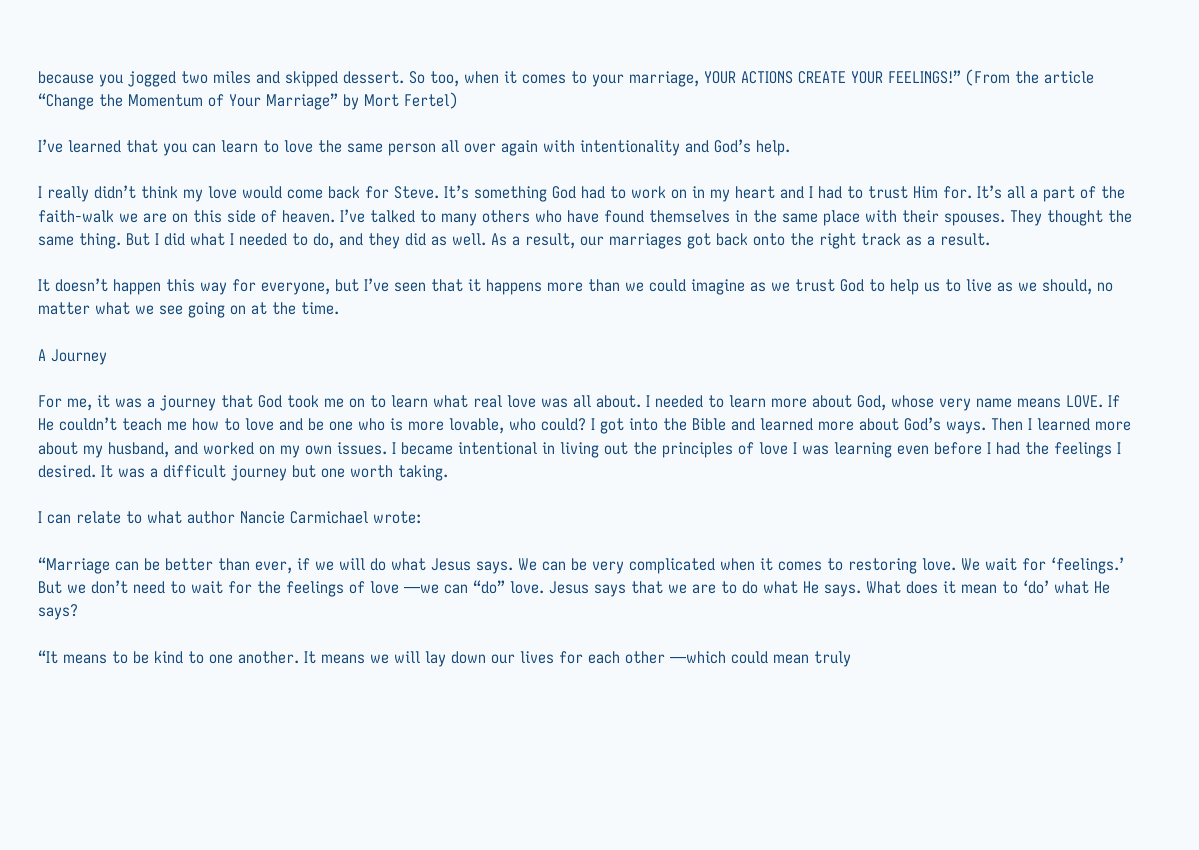because you jogged two miles and skipped dessert. So too, when it comes to your marriage, YOUR ACTIONS CREATE YOUR FEELINGS!” (From the article “Change the Momentum of Your Marriage” by Mort Fertel)

I’ve learned that you can learn to love the same person all over again with intentionality and God’s help.

I really didn’t think my love would come back for Steve. It’s something God had to work on in my heart and I had to trust Him for. It’s all a part of the faith-walk we are on this side of heaven. I’ve talked to many others who have found themselves in the same place with their spouses. They thought the same thing. But I did what I needed to do, and they did as well. As a result, our marriages got back onto the right track as a result.

It doesn’t happen this way for everyone, but I’ve seen that it happens more than we could imagine as we trust God to help us to live as we should, no matter what we see going on at the time.

A Journey

For me, it was a journey that God took me on to learn what real love was all about. I needed to learn more about God, whose very name means LOVE. If He couldn’t teach me how to love and be one who is more lovable, who could? I got into the Bible and learned more about God’s ways. Then I learned more about my husband, and worked on my own issues. I became intentional in living out the principles of love I was learning even before I had the feelings I desired. It was a difficult journey but one worth taking.

I can relate to what author Nancie Carmichael wrote:

“Marriage can be better than ever, if we will do what Jesus says. We can be very complicated when it comes to restoring love. We wait for ‘feelings.’ But we don’t need to wait for the feelings of love —we can “do” love. Jesus says that we are to do what He says. What does it mean to ‘do’ what He says?

“It means to be kind to one another. It means we will lay down our lives for each other —which could mean truly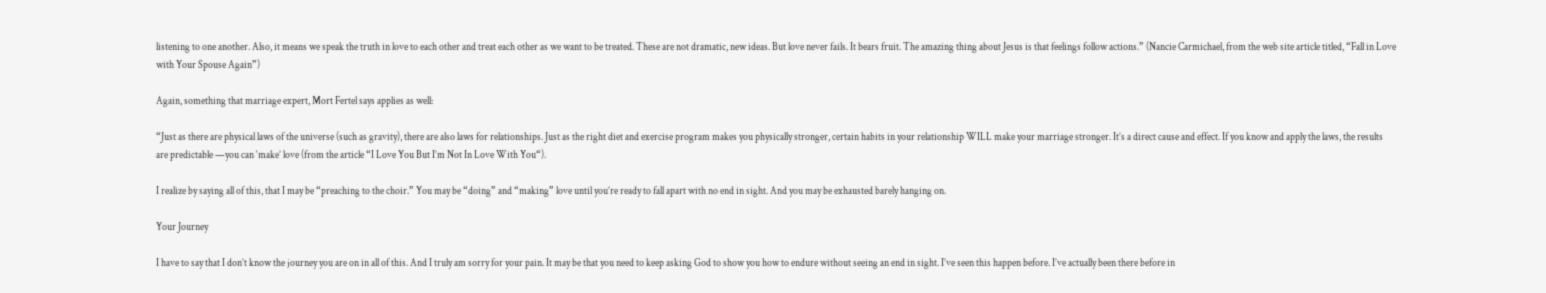listening to one another. Also, it means we speak the truth in love to each other and treat each other as we want to be treated. These are not dramatic, new ideas. But love never fails. It bears fruit. The amazing thing about Jesus is that feelings follow actions.” (Nancie Carmichael, from the web site article titled, “Fall in Love with Your Spouse Again”)

Again, something that marriage expert, Mort Fertel says applies as well:

“Just as there are physical laws of the universe (such as gravity), there are also laws for relationships. Just as the right diet and exercise program makes you physically stronger, certain habits in your relationship WILL make your marriage stronger. It’s a direct cause and effect. If you know and apply the laws, the results are predictable —you can ‘make’ love (from the article “I Love You But I’m Not In Love With You“).

I realize by saying all of this, that I may be “preaching to the choir.” You may be “doing” and “making” love until you’re ready to fall apart with no end in sight. And you may be exhausted barely hanging on.

Your Journey

I have to say that I don’t know the journey you are on in all of this. And I truly am sorry for your pain. It may be that you need to keep asking God to show you how to endure without seeing an end in sight. I’ve seen this happen before. I’ve actually been there before in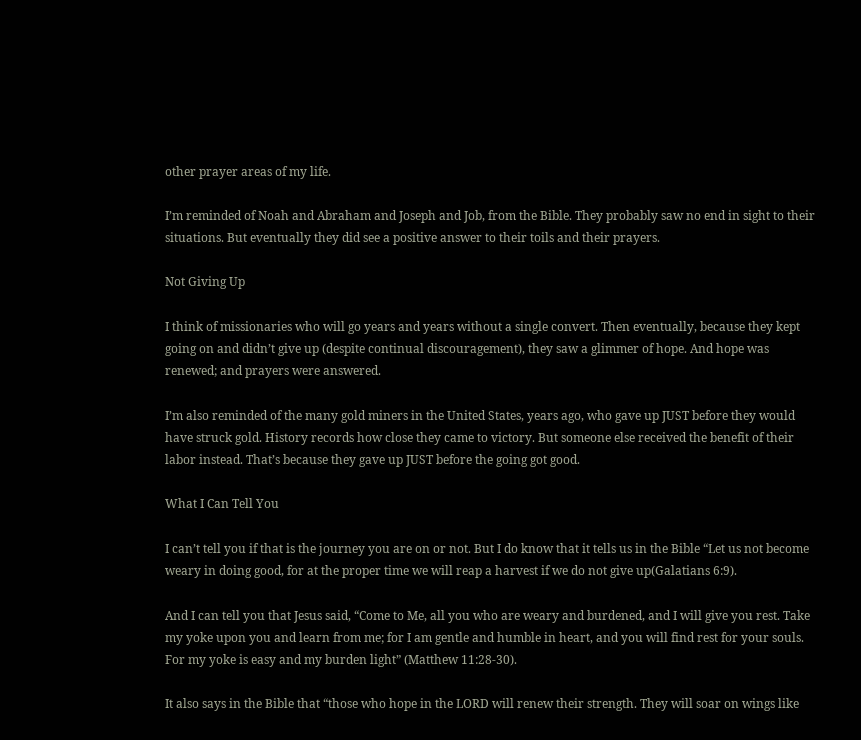other prayer areas of my life.

I’m reminded of Noah and Abraham and Joseph and Job, from the Bible. They probably saw no end in sight to their situations. But eventually they did see a positive answer to their toils and their prayers.

Not Giving Up

I think of missionaries who will go years and years without a single convert. Then eventually, because they kept going on and didn’t give up (despite continual discouragement), they saw a glimmer of hope. And hope was renewed; and prayers were answered.

I’m also reminded of the many gold miners in the United States, years ago, who gave up JUST before they would have struck gold. History records how close they came to victory. But someone else received the benefit of their labor instead. That’s because they gave up JUST before the going got good.

What I Can Tell You

I can’t tell you if that is the journey you are on or not. But I do know that it tells us in the Bible “Let us not become weary in doing good, for at the proper time we will reap a harvest if we do not give up(Galatians 6:9).

And I can tell you that Jesus said, “Come to Me, all you who are weary and burdened, and I will give you rest. Take my yoke upon you and learn from me; for I am gentle and humble in heart, and you will find rest for your souls. For my yoke is easy and my burden light” (Matthew 11:28-30).

It also says in the Bible that “those who hope in the LORD will renew their strength. They will soar on wings like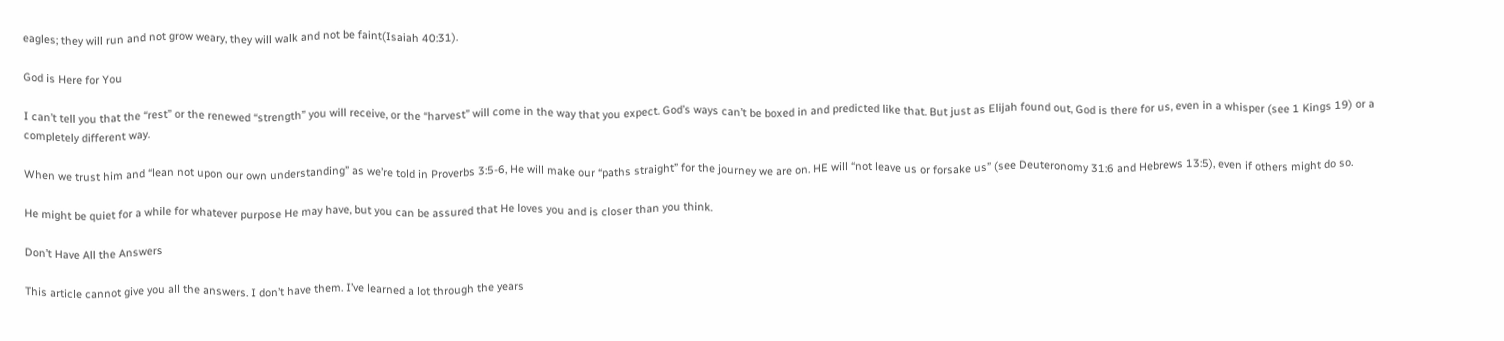eagles; they will run and not grow weary, they will walk and not be faint(Isaiah 40:31).

God is Here for You

I can’t tell you that the “rest” or the renewed “strength” you will receive, or the “harvest” will come in the way that you expect. God’s ways can’t be boxed in and predicted like that. But just as Elijah found out, God is there for us, even in a whisper (see 1 Kings 19) or a completely different way.

When we trust him and “lean not upon our own understanding” as we’re told in Proverbs 3:5-6, He will make our “paths straight” for the journey we are on. HE will “not leave us or forsake us” (see Deuteronomy 31:6 and Hebrews 13:5), even if others might do so.

He might be quiet for a while for whatever purpose He may have, but you can be assured that He loves you and is closer than you think.

Don’t Have All the Answers

This article cannot give you all the answers. I don’t have them. I’ve learned a lot through the years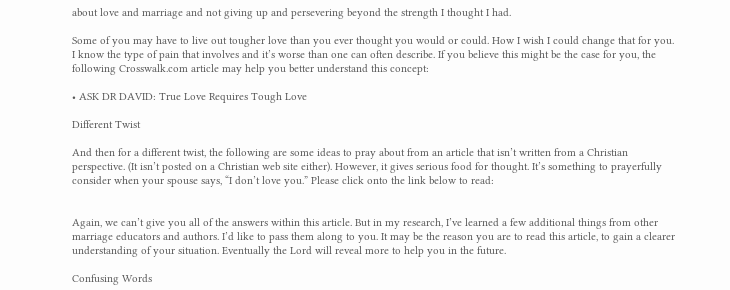about love and marriage and not giving up and persevering beyond the strength I thought I had.

Some of you may have to live out tougher love than you ever thought you would or could. How I wish I could change that for you. I know the type of pain that involves and it’s worse than one can often describe. If you believe this might be the case for you, the following Crosswalk.com article may help you better understand this concept:

• ASK DR DAVID: True Love Requires Tough Love

Different Twist

And then for a different twist, the following are some ideas to pray about from an article that isn’t written from a Christian perspective. (It isn’t posted on a Christian web site either). However, it gives serious food for thought. It’s something to prayerfully consider when your spouse says, “I don’t love you.” Please click onto the link below to read:


Again, we can’t give you all of the answers within this article. But in my research, I’ve learned a few additional things from other marriage educators and authors. I’d like to pass them along to you. It may be the reason you are to read this article, to gain a clearer understanding of your situation. Eventually the Lord will reveal more to help you in the future.

Confusing Words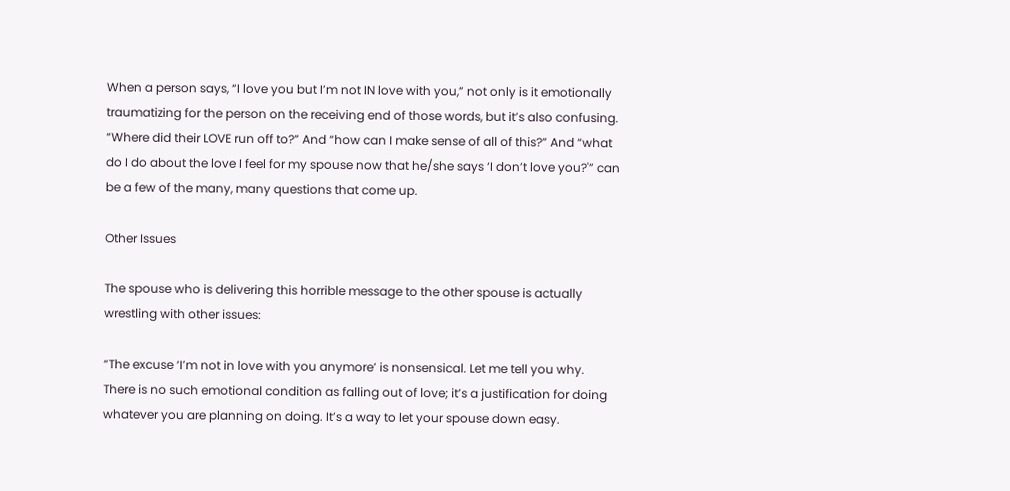When a person says, “I love you but I’m not IN love with you,” not only is it emotionally traumatizing for the person on the receiving end of those words, but it’s also confusing. “Where did their LOVE run off to?” And “how can I make sense of all of this?” And “what do I do about the love I feel for my spouse now that he/she says ‘I don’t love you?'” can be a few of the many, many questions that come up.

Other Issues

The spouse who is delivering this horrible message to the other spouse is actually wrestling with other issues:

“The excuse ‘I’m not in love with you anymore’ is nonsensical. Let me tell you why. There is no such emotional condition as falling out of love; it’s a justification for doing whatever you are planning on doing. It’s a way to let your spouse down easy.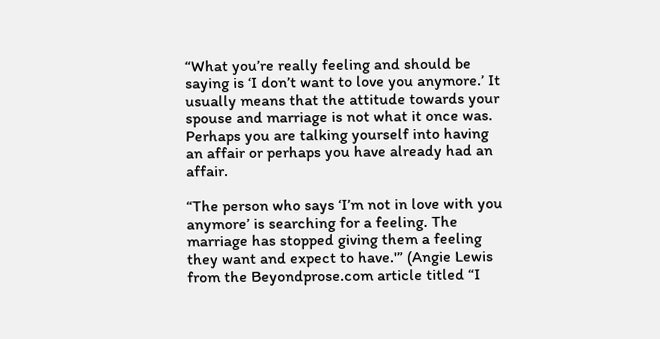“What you’re really feeling and should be saying is ‘I don’t want to love you anymore.’ It usually means that the attitude towards your spouse and marriage is not what it once was. Perhaps you are talking yourself into having an affair or perhaps you have already had an affair.

“The person who says ‘I’m not in love with you anymore’ is searching for a feeling. The marriage has stopped giving them a feeling they want and expect to have.'” (Angie Lewis from the Beyondprose.com article titled “I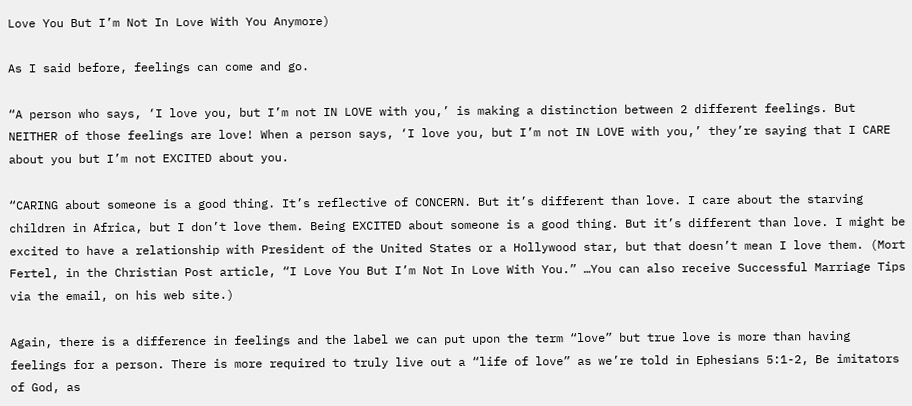Love You But I’m Not In Love With You Anymore)

As I said before, feelings can come and go.

“A person who says, ‘I love you, but I’m not IN LOVE with you,’ is making a distinction between 2 different feelings. But NEITHER of those feelings are love! When a person says, ‘I love you, but I’m not IN LOVE with you,’ they’re saying that I CARE about you but I’m not EXCITED about you.

“CARING about someone is a good thing. It’s reflective of CONCERN. But it’s different than love. I care about the starving children in Africa, but I don’t love them. Being EXCITED about someone is a good thing. But it’s different than love. I might be excited to have a relationship with President of the United States or a Hollywood star, but that doesn’t mean I love them. (Mort Fertel, in the Christian Post article, “I Love You But I’m Not In Love With You.” …You can also receive Successful Marriage Tips via the email, on his web site.)

Again, there is a difference in feelings and the label we can put upon the term “love” but true love is more than having feelings for a person. There is more required to truly live out a “life of love” as we’re told in Ephesians 5:1-2, Be imitators of God, as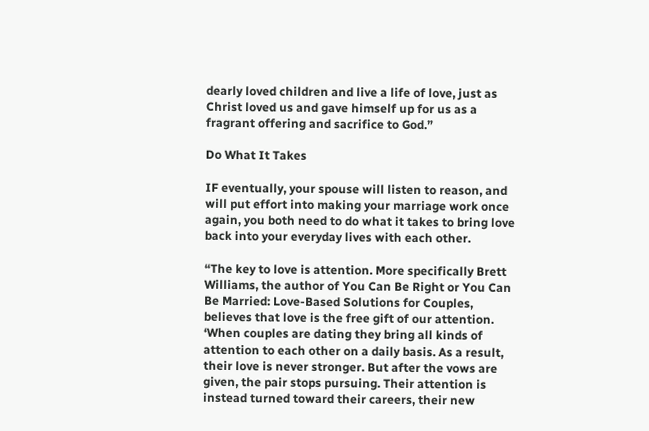dearly loved children and live a life of love, just as Christ loved us and gave himself up for us as a fragrant offering and sacrifice to God.”

Do What It Takes

IF eventually, your spouse will listen to reason, and will put effort into making your marriage work once again, you both need to do what it takes to bring love back into your everyday lives with each other.

“The key to love is attention. More specifically Brett Williams, the author of You Can Be Right or You Can Be Married: Love-Based Solutions for Couples, believes that love is the free gift of our attention. ‘When couples are dating they bring all kinds of attention to each other on a daily basis. As a result, their love is never stronger. But after the vows are given, the pair stops pursuing. Their attention is instead turned toward their careers, their new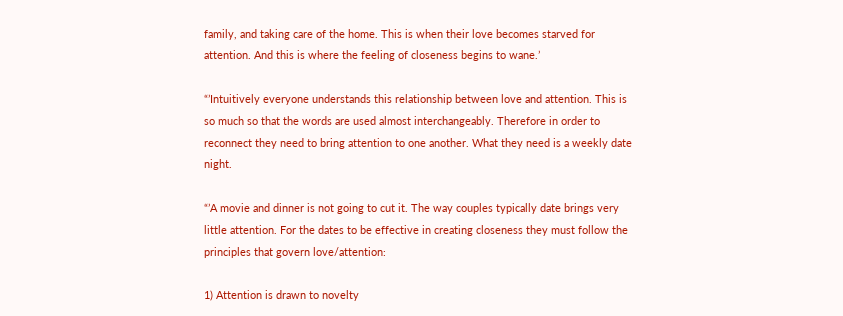family, and taking care of the home. This is when their love becomes starved for attention. And this is where the feeling of closeness begins to wane.’

“’Intuitively everyone understands this relationship between love and attention. This is so much so that the words are used almost interchangeably. Therefore in order to reconnect they need to bring attention to one another. What they need is a weekly date night.

“’A movie and dinner is not going to cut it. The way couples typically date brings very little attention. For the dates to be effective in creating closeness they must follow the principles that govern love/attention:

1) Attention is drawn to novelty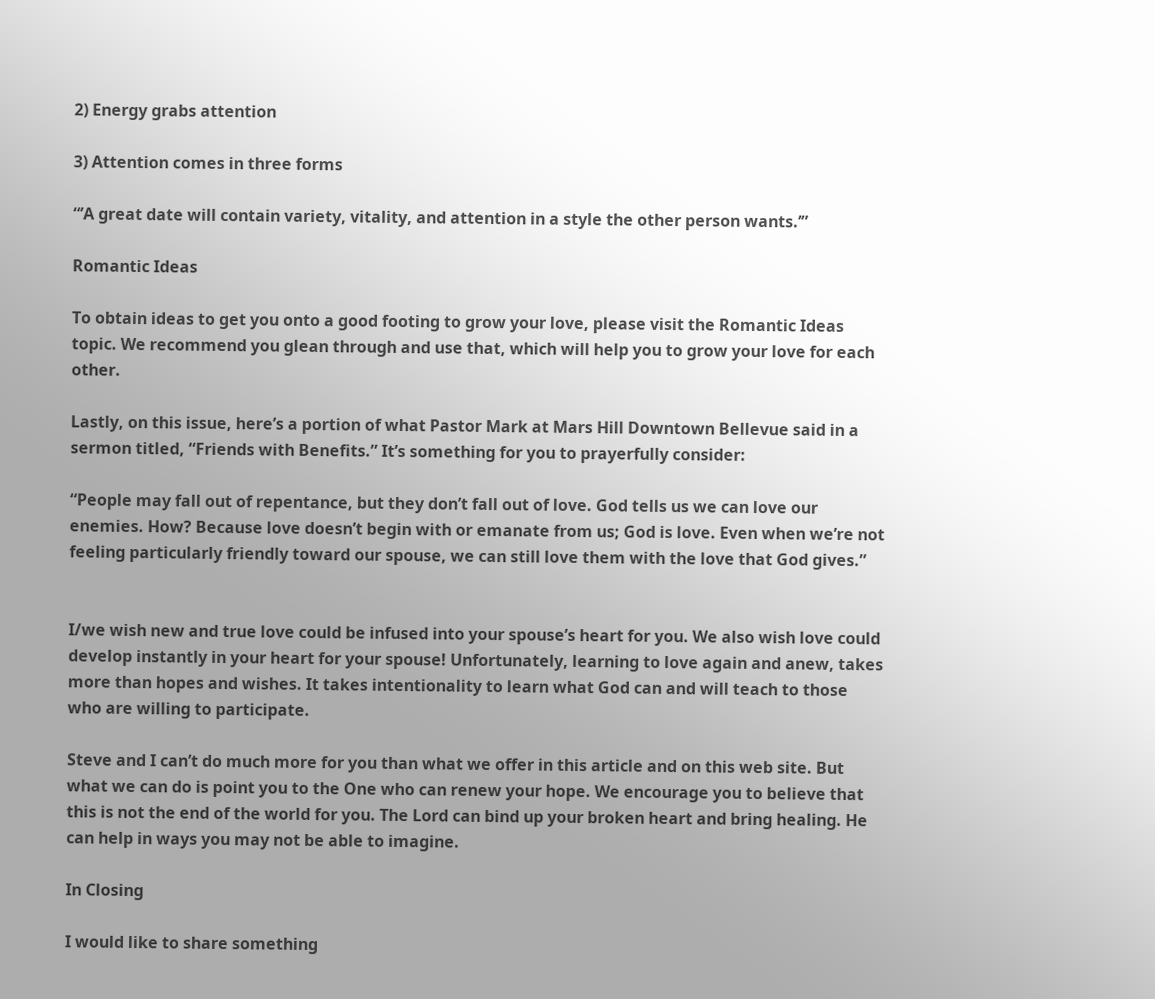2) Energy grabs attention

3) Attention comes in three forms

“’A great date will contain variety, vitality, and attention in a style the other person wants.’”

Romantic Ideas

To obtain ideas to get you onto a good footing to grow your love, please visit the Romantic Ideas topic. We recommend you glean through and use that, which will help you to grow your love for each other.

Lastly, on this issue, here’s a portion of what Pastor Mark at Mars Hill Downtown Bellevue said in a sermon titled, “Friends with Benefits.” It’s something for you to prayerfully consider:

“People may fall out of repentance, but they don’t fall out of love. God tells us we can love our enemies. How? Because love doesn’t begin with or emanate from us; God is love. Even when we’re not feeling particularly friendly toward our spouse, we can still love them with the love that God gives.”


I/we wish new and true love could be infused into your spouse’s heart for you. We also wish love could develop instantly in your heart for your spouse! Unfortunately, learning to love again and anew, takes more than hopes and wishes. It takes intentionality to learn what God can and will teach to those who are willing to participate.

Steve and I can’t do much more for you than what we offer in this article and on this web site. But what we can do is point you to the One who can renew your hope. We encourage you to believe that this is not the end of the world for you. The Lord can bind up your broken heart and bring healing. He can help in ways you may not be able to imagine.

In Closing

I would like to share something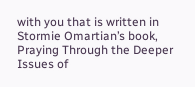with you that is written in Stormie Omartian’s book, Praying Through the Deeper Issues of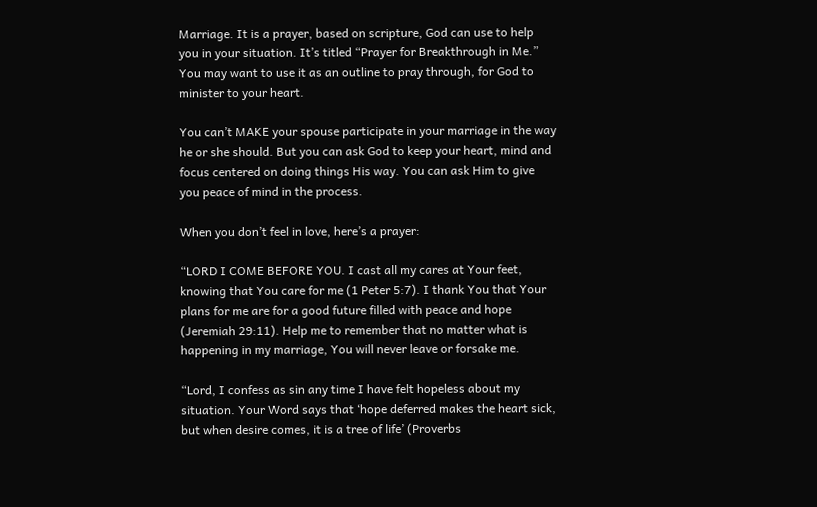Marriage. It is a prayer, based on scripture, God can use to help you in your situation. It’s titled “Prayer for Breakthrough in Me.” You may want to use it as an outline to pray through, for God to minister to your heart.

You can’t MAKE your spouse participate in your marriage in the way he or she should. But you can ask God to keep your heart, mind and focus centered on doing things His way. You can ask Him to give you peace of mind in the process.

When you don’t feel in love, here’s a prayer:

“LORD I COME BEFORE YOU. I cast all my cares at Your feet, knowing that You care for me (1 Peter 5:7). I thank You that Your plans for me are for a good future filled with peace and hope (Jeremiah 29:11). Help me to remember that no matter what is happening in my marriage, You will never leave or forsake me.

“Lord, I confess as sin any time I have felt hopeless about my situation. Your Word says that ‘hope deferred makes the heart sick, but when desire comes, it is a tree of life’ (Proverbs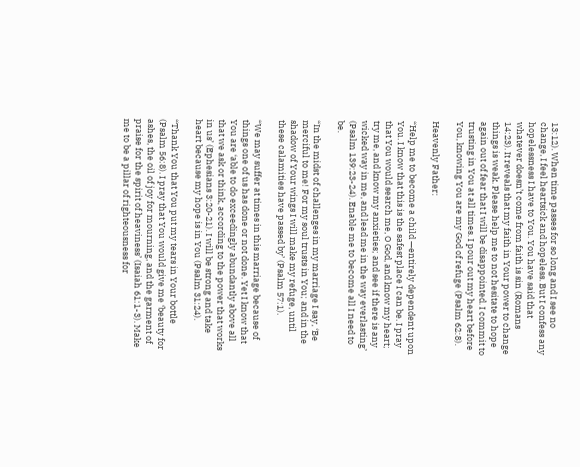13:12). When time passes for so long and I see no change, I feel heartsick and hopeless. But I confess any hopelessness I have to You. You have said that whatever doesn’t come from faith is sin (Romans 14:23). It reveals that my faith in Your power to change things is weak. Please help me to not hesitate to hope again out of fear that I will be disappointed. I commit to trusting in You at all times. I pour out my heart before You, knowing You are my God of refuge (Psalm 62:8).

Heavenly Father:

“Help me to become a child —entirely dependent upon You. I know that this is the safest place I can be. I pray that You would search me, O God, and know my heart; try me, and know my anxieties; and see if there is any wicked way in me, and lead me in the way everlasting’ (Psalm 139:23-24). Enable me to become all I need to be.

“In the midst of challenges in my marriage I say, ‘Be merciful to me! For my soul trusts in You; and in the shadow of Your wings I will make my refuge, until these calamities have passed by’ (Psalm 57:1).

“We may suffer at times in this marriage because of things one of us has done or not done. Yet I know that You are ‘able to do exceedingly abundantly above all that we ask or think, according to the power that works in us’ (Ephesians 3:20-21). I will be strong and take heart because my hope is in You (Psalm 31:24).

“Thank You that You put my tears in Your bottle (Psalm 56:8). I pray that You would give me ‘beauty for ashes, the oil of joy for mourning, and the garment of praise for the spirit of heaviness’ (Isaiah 61:1-3). Make me to be a pillar of righteousness for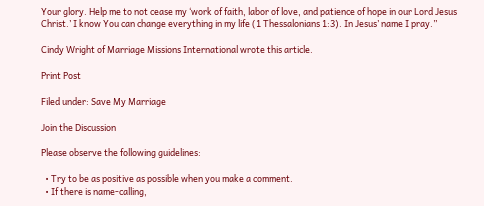Your glory. Help me to not cease my ‘work of faith, labor of love, and patience of hope in our Lord Jesus Christ.’ I know You can change everything in my life (1 Thessalonians 1:3). In Jesus’ name I pray.”

Cindy Wright of Marriage Missions International wrote this article.

Print Post

Filed under: Save My Marriage

Join the Discussion

Please observe the following guidelines:

  • Try to be as positive as possible when you make a comment.
  • If there is name-calling,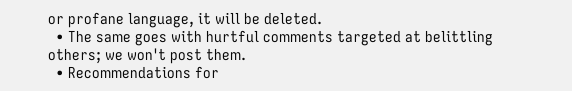or profane language, it will be deleted.
  • The same goes with hurtful comments targeted at belittling others; we won't post them.
  • Recommendations for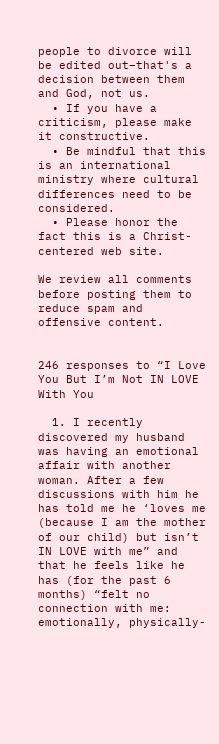people to divorce will be edited out–that's a decision between them and God, not us.
  • If you have a criticism, please make it constructive.
  • Be mindful that this is an international ministry where cultural differences need to be considered.
  • Please honor the fact this is a Christ-centered web site.

We review all comments before posting them to reduce spam and offensive content.


246 responses to “I Love You But I’m Not IN LOVE With You

  1. I recently discovered my husband was having an emotional affair with another woman. After a few discussions with him he has told me he ‘loves me (because I am the mother of our child) but isn’t IN LOVE with me” and that he feels like he has (for the past 6 months) “felt no connection with me: emotionally, physically-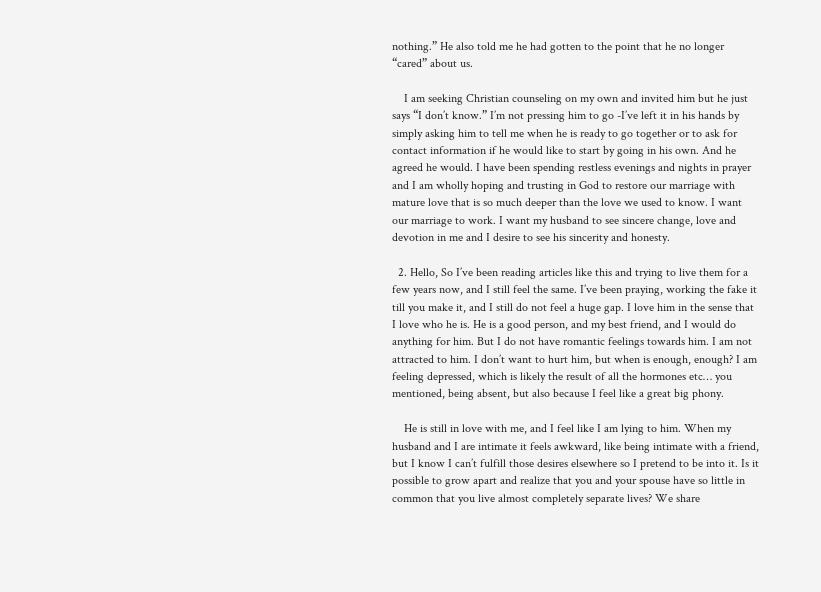nothing.” He also told me he had gotten to the point that he no longer “cared” about us.

    I am seeking Christian counseling on my own and invited him but he just says “I don’t know.” I’m not pressing him to go -I’ve left it in his hands by simply asking him to tell me when he is ready to go together or to ask for contact information if he would like to start by going in his own. And he agreed he would. I have been spending restless evenings and nights in prayer and I am wholly hoping and trusting in God to restore our marriage with mature love that is so much deeper than the love we used to know. I want our marriage to work. I want my husband to see sincere change, love and devotion in me and I desire to see his sincerity and honesty.

  2. Hello, So I’ve been reading articles like this and trying to live them for a few years now, and I still feel the same. I’ve been praying, working the fake it till you make it, and I still do not feel a huge gap. I love him in the sense that I love who he is. He is a good person, and my best friend, and I would do anything for him. But I do not have romantic feelings towards him. I am not attracted to him. I don’t want to hurt him, but when is enough, enough? I am feeling depressed, which is likely the result of all the hormones etc… you mentioned, being absent, but also because I feel like a great big phony.

    He is still in love with me, and I feel like I am lying to him. When my husband and I are intimate it feels awkward, like being intimate with a friend, but I know I can’t fulfill those desires elsewhere so I pretend to be into it. Is it possible to grow apart and realize that you and your spouse have so little in common that you live almost completely separate lives? We share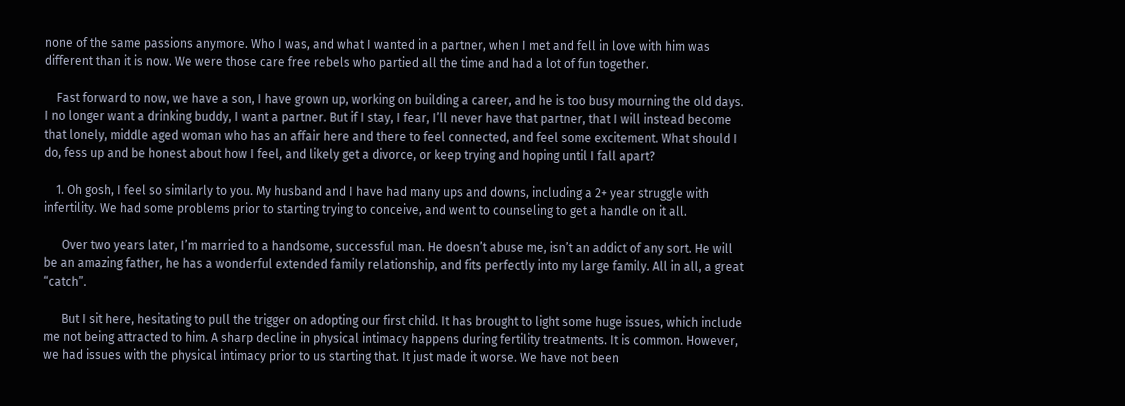none of the same passions anymore. Who I was, and what I wanted in a partner, when I met and fell in love with him was different than it is now. We were those care free rebels who partied all the time and had a lot of fun together.

    Fast forward to now, we have a son, I have grown up, working on building a career, and he is too busy mourning the old days. I no longer want a drinking buddy, I want a partner. But if I stay, I fear, I’ll never have that partner, that I will instead become that lonely, middle aged woman who has an affair here and there to feel connected, and feel some excitement. What should I do, fess up and be honest about how I feel, and likely get a divorce, or keep trying and hoping until I fall apart?

    1. Oh gosh, I feel so similarly to you. My husband and I have had many ups and downs, including a 2+ year struggle with infertility. We had some problems prior to starting trying to conceive, and went to counseling to get a handle on it all.

      Over two years later, I’m married to a handsome, successful man. He doesn’t abuse me, isn’t an addict of any sort. He will be an amazing father, he has a wonderful extended family relationship, and fits perfectly into my large family. All in all, a great “catch”.

      But I sit here, hesitating to pull the trigger on adopting our first child. It has brought to light some huge issues, which include me not being attracted to him. A sharp decline in physical intimacy happens during fertility treatments. It is common. However, we had issues with the physical intimacy prior to us starting that. It just made it worse. We have not been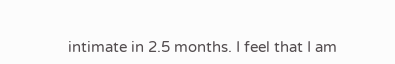intimate in 2.5 months. I feel that I am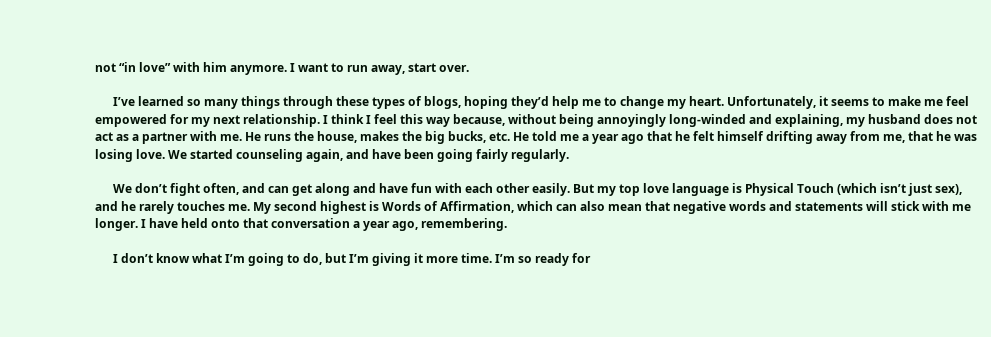not “in love” with him anymore. I want to run away, start over.

      I’ve learned so many things through these types of blogs, hoping they’d help me to change my heart. Unfortunately, it seems to make me feel empowered for my next relationship. I think I feel this way because, without being annoyingly long-winded and explaining, my husband does not act as a partner with me. He runs the house, makes the big bucks, etc. He told me a year ago that he felt himself drifting away from me, that he was losing love. We started counseling again, and have been going fairly regularly.

      We don’t fight often, and can get along and have fun with each other easily. But my top love language is Physical Touch (which isn’t just sex), and he rarely touches me. My second highest is Words of Affirmation, which can also mean that negative words and statements will stick with me longer. I have held onto that conversation a year ago, remembering.

      I don’t know what I’m going to do, but I’m giving it more time. I’m so ready for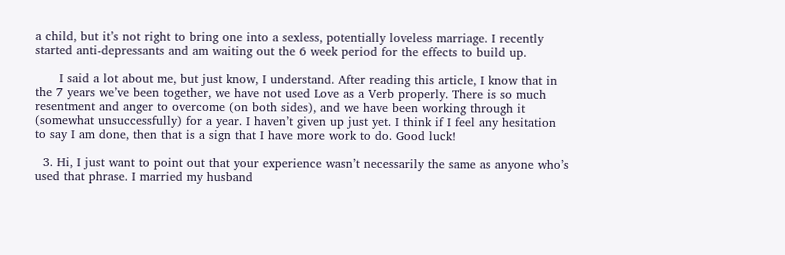a child, but it’s not right to bring one into a sexless, potentially loveless marriage. I recently started anti-depressants and am waiting out the 6 week period for the effects to build up.

      I said a lot about me, but just know, I understand. After reading this article, I know that in the 7 years we’ve been together, we have not used Love as a Verb properly. There is so much resentment and anger to overcome (on both sides), and we have been working through it (somewhat unsuccessfully) for a year. I haven’t given up just yet. I think if I feel any hesitation to say I am done, then that is a sign that I have more work to do. Good luck!

  3. Hi, I just want to point out that your experience wasn’t necessarily the same as anyone who’s used that phrase. I married my husband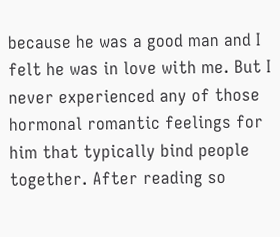because he was a good man and I felt he was in love with me. But I never experienced any of those hormonal romantic feelings for him that typically bind people together. After reading so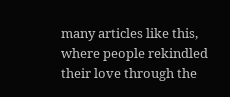many articles like this, where people rekindled their love through the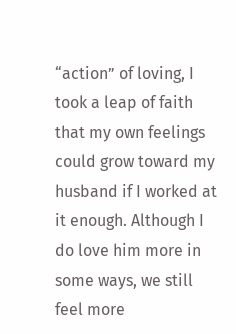“action” of loving, I took a leap of faith that my own feelings could grow toward my husband if I worked at it enough. Although I do love him more in some ways, we still feel more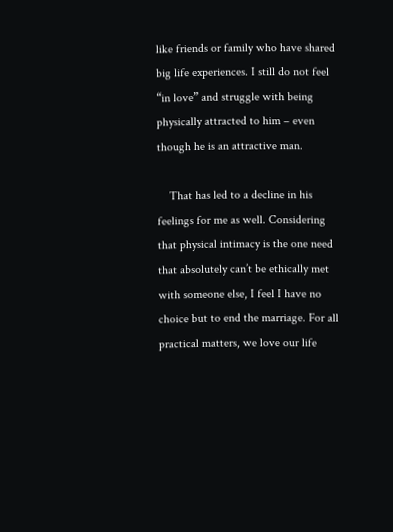like friends or family who have shared big life experiences. I still do not feel “in love” and struggle with being physically attracted to him – even though he is an attractive man.

    That has led to a decline in his feelings for me as well. Considering that physical intimacy is the one need that absolutely can’t be ethically met with someone else, I feel I have no choice but to end the marriage. For all practical matters, we love our life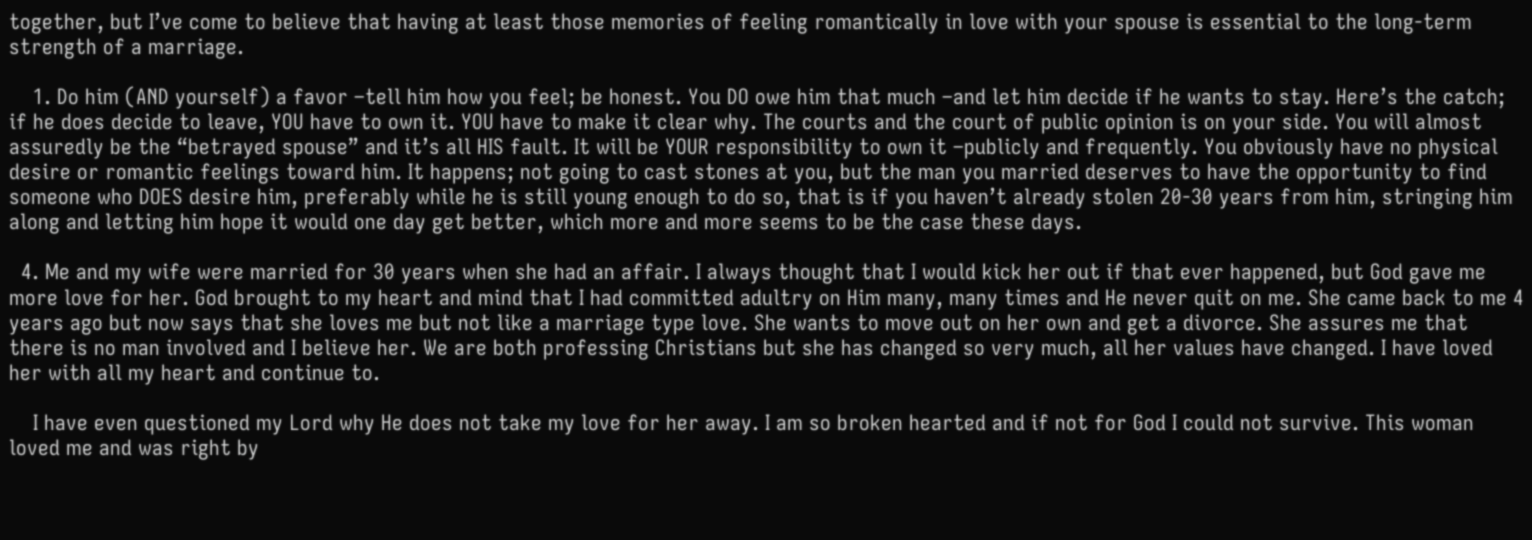together, but I’ve come to believe that having at least those memories of feeling romantically in love with your spouse is essential to the long-term strength of a marriage.

    1. Do him (AND yourself) a favor –tell him how you feel; be honest. You DO owe him that much –and let him decide if he wants to stay. Here’s the catch; if he does decide to leave, YOU have to own it. YOU have to make it clear why. The courts and the court of public opinion is on your side. You will almost assuredly be the “betrayed spouse” and it’s all HIS fault. It will be YOUR responsibility to own it –publicly and frequently. You obviously have no physical desire or romantic feelings toward him. It happens; not going to cast stones at you, but the man you married deserves to have the opportunity to find someone who DOES desire him, preferably while he is still young enough to do so, that is if you haven’t already stolen 20-30 years from him, stringing him along and letting him hope it would one day get better, which more and more seems to be the case these days.

  4. Me and my wife were married for 30 years when she had an affair. I always thought that I would kick her out if that ever happened, but God gave me more love for her. God brought to my heart and mind that I had committed adultry on Him many, many times and He never quit on me. She came back to me 4 years ago but now says that she loves me but not like a marriage type love. She wants to move out on her own and get a divorce. She assures me that there is no man involved and I believe her. We are both professing Christians but she has changed so very much, all her values have changed. I have loved her with all my heart and continue to.

    I have even questioned my Lord why He does not take my love for her away. I am so broken hearted and if not for God I could not survive. This woman loved me and was right by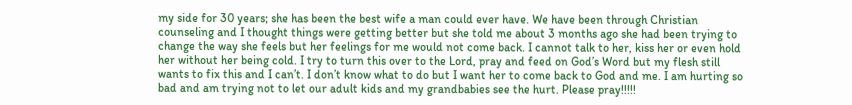my side for 30 years; she has been the best wife a man could ever have. We have been through Christian counseling and I thought things were getting better but she told me about 3 months ago she had been trying to change the way she feels but her feelings for me would not come back. I cannot talk to her, kiss her or even hold her without her being cold. I try to turn this over to the Lord, pray and feed on God’s Word but my flesh still wants to fix this and I can’t. I don’t know what to do but I want her to come back to God and me. I am hurting so bad and am trying not to let our adult kids and my grandbabies see the hurt. Please pray!!!!!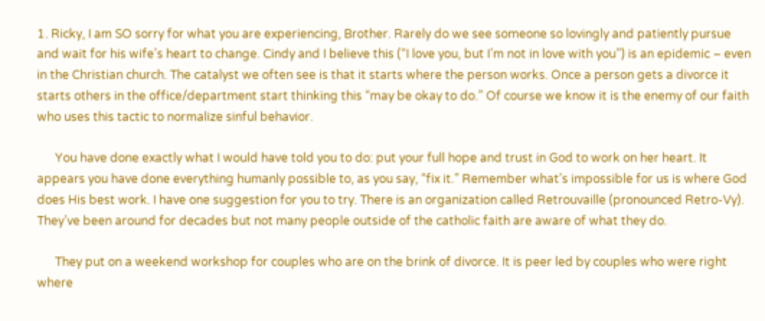1. Ricky, I am SO sorry for what you are experiencing, Brother. Rarely do we see someone so lovingly and patiently pursue and wait for his wife’s heart to change. Cindy and I believe this (“I love you, but I’m not in love with you”) is an epidemic – even in the Christian church. The catalyst we often see is that it starts where the person works. Once a person gets a divorce it starts others in the office/department start thinking this “may be okay to do.” Of course we know it is the enemy of our faith who uses this tactic to normalize sinful behavior.

      You have done exactly what I would have told you to do: put your full hope and trust in God to work on her heart. It appears you have done everything humanly possible to, as you say, “fix it.” Remember what’s impossible for us is where God does His best work. I have one suggestion for you to try. There is an organization called Retrouvaille (pronounced Retro-Vy). They’ve been around for decades but not many people outside of the catholic faith are aware of what they do.

      They put on a weekend workshop for couples who are on the brink of divorce. It is peer led by couples who were right where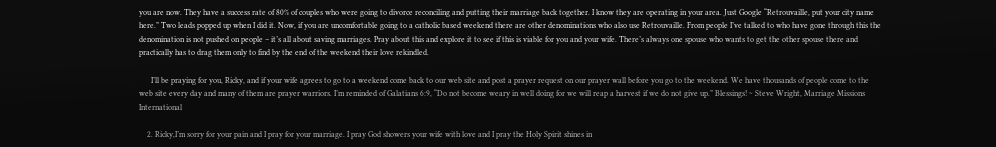you are now. They have a success rate of 80% of couples who were going to divorce reconciling and putting their marriage back together. I know they are operating in your area. Just Google “Retrouvaille, put your city name here.” Two leads popped up when I did it. Now, if you are uncomfortable going to a catholic based weekend there are other denominations who also use Retrouvaille. From people I’ve talked to who have gone through this the denomination is not pushed on people – it’s all about saving marriages. Pray about this and explore it to see if this is viable for you and your wife. There’s always one spouse who wants to get the other spouse there and practically has to drag them only to find by the end of the weekend their love rekindled.

      I’ll be praying for you, Ricky, and if your wife agrees to go to a weekend come back to our web site and post a prayer request on our prayer wall before you go to the weekend. We have thousands of people come to the web site every day and many of them are prayer warriors. I’m reminded of Galatians 6:9, “Do not become weary in well doing for we will reap a harvest if we do not give up.” Blessings! ~ Steve Wright, Marriage Missions International

    2. Ricky,I’m sorry for your pain and I pray for your marriage. I pray God showers your wife with love and I pray the Holy Spirit shines in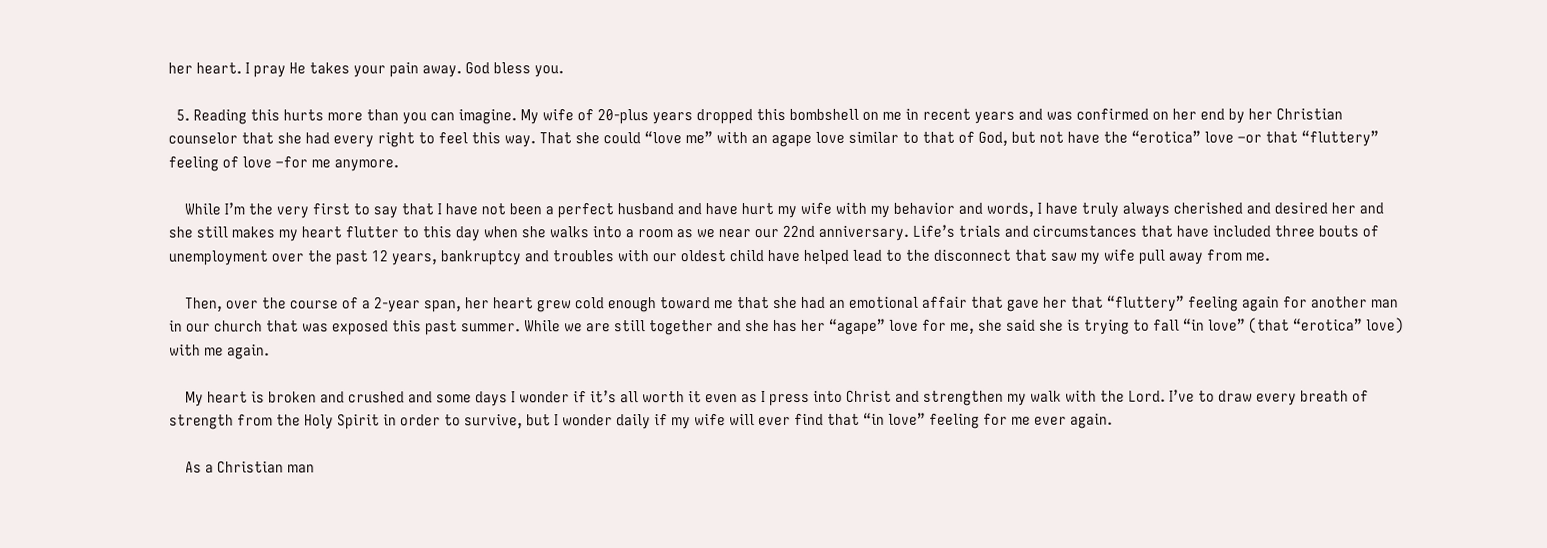her heart. I pray He takes your pain away. God bless you.

  5. Reading this hurts more than you can imagine. My wife of 20-plus years dropped this bombshell on me in recent years and was confirmed on her end by her Christian counselor that she had every right to feel this way. That she could “love me” with an agape love similar to that of God, but not have the “erotica” love –or that “fluttery” feeling of love –for me anymore.

    While I’m the very first to say that I have not been a perfect husband and have hurt my wife with my behavior and words, I have truly always cherished and desired her and she still makes my heart flutter to this day when she walks into a room as we near our 22nd anniversary. Life’s trials and circumstances that have included three bouts of unemployment over the past 12 years, bankruptcy and troubles with our oldest child have helped lead to the disconnect that saw my wife pull away from me.

    Then, over the course of a 2-year span, her heart grew cold enough toward me that she had an emotional affair that gave her that “fluttery” feeling again for another man in our church that was exposed this past summer. While we are still together and she has her “agape” love for me, she said she is trying to fall “in love” (that “erotica” love) with me again.

    My heart is broken and crushed and some days I wonder if it’s all worth it even as I press into Christ and strengthen my walk with the Lord. I’ve to draw every breath of strength from the Holy Spirit in order to survive, but I wonder daily if my wife will ever find that “in love” feeling for me ever again.

    As a Christian man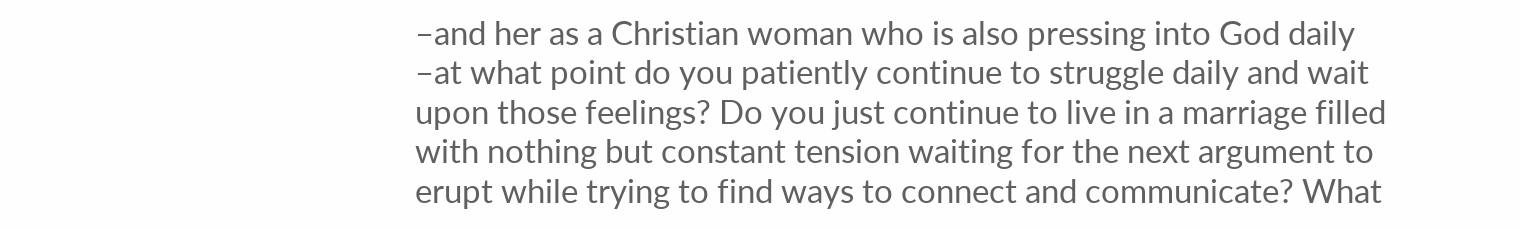–and her as a Christian woman who is also pressing into God daily –at what point do you patiently continue to struggle daily and wait upon those feelings? Do you just continue to live in a marriage filled with nothing but constant tension waiting for the next argument to erupt while trying to find ways to connect and communicate? What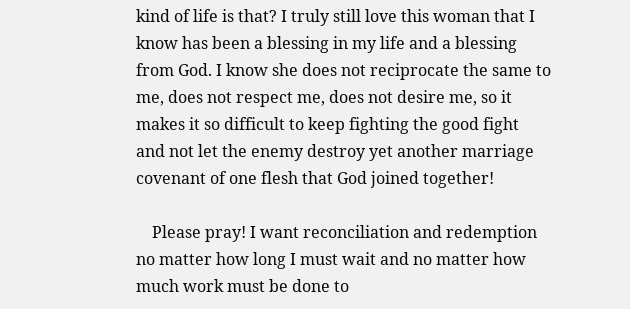kind of life is that? I truly still love this woman that I know has been a blessing in my life and a blessing from God. I know she does not reciprocate the same to me, does not respect me, does not desire me, so it makes it so difficult to keep fighting the good fight and not let the enemy destroy yet another marriage covenant of one flesh that God joined together!

    Please pray! I want reconciliation and redemption no matter how long I must wait and no matter how much work must be done to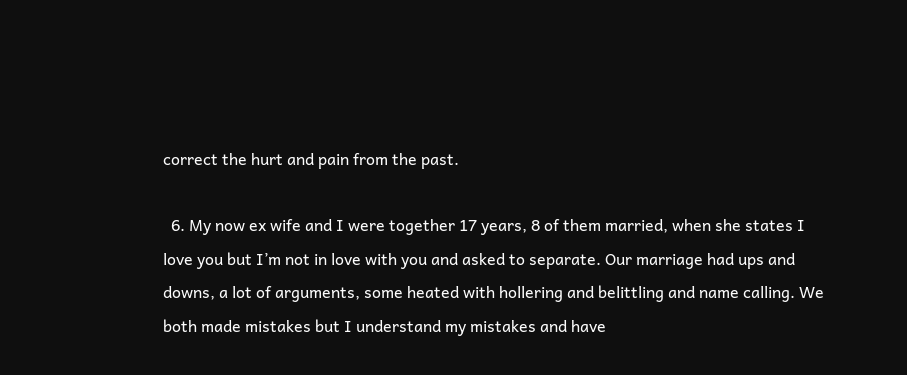correct the hurt and pain from the past.

  6. My now ex wife and I were together 17 years, 8 of them married, when she states I love you but I’m not in love with you and asked to separate. Our marriage had ups and downs, a lot of arguments, some heated with hollering and belittling and name calling. We both made mistakes but I understand my mistakes and have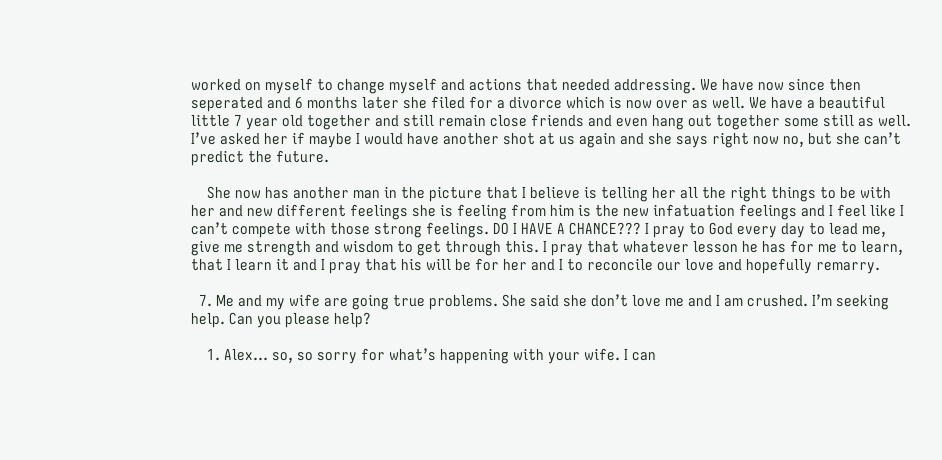worked on myself to change myself and actions that needed addressing. We have now since then seperated and 6 months later she filed for a divorce which is now over as well. We have a beautiful little 7 year old together and still remain close friends and even hang out together some still as well. I’ve asked her if maybe I would have another shot at us again and she says right now no, but she can’t predict the future.

    She now has another man in the picture that I believe is telling her all the right things to be with her and new different feelings she is feeling from him is the new infatuation feelings and I feel like I can’t compete with those strong feelings. DO I HAVE A CHANCE??? I pray to God every day to lead me, give me strength and wisdom to get through this. I pray that whatever lesson he has for me to learn, that I learn it and I pray that his will be for her and I to reconcile our love and hopefully remarry.

  7. Me and my wife are going true problems. She said she don’t love me and I am crushed. I’m seeking help. Can you please help?

    1. Alex… so, so sorry for what’s happening with your wife. I can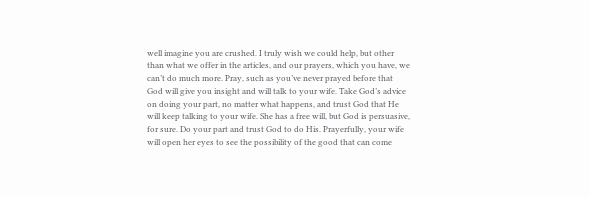well imagine you are crushed. I truly wish we could help, but other than what we offer in the articles, and our prayers, which you have, we can’t do much more. Pray, such as you’ve never prayed before that God will give you insight and will talk to your wife. Take God’s advice on doing your part, no matter what happens, and trust God that He will keep talking to your wife. She has a free will, but God is persuasive, for sure. Do your part and trust God to do His. Prayerfully, your wife will open her eyes to see the possibility of the good that can come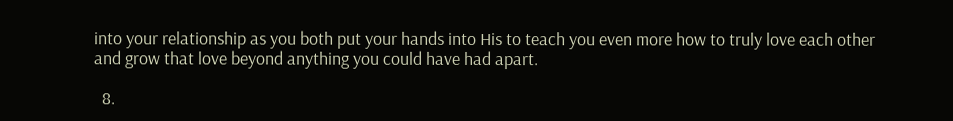into your relationship as you both put your hands into His to teach you even more how to truly love each other and grow that love beyond anything you could have had apart.

  8.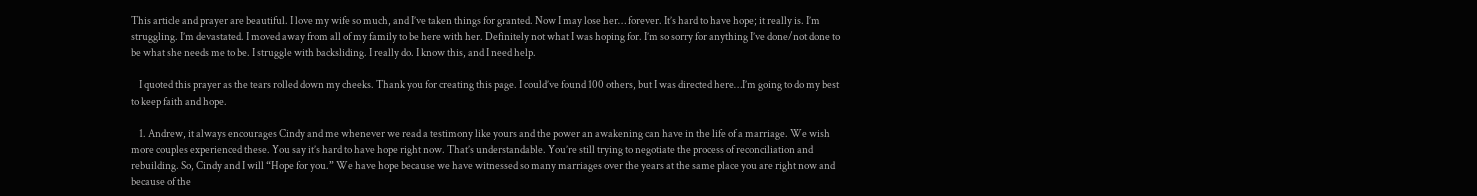This article and prayer are beautiful. I love my wife so much, and I’ve taken things for granted. Now I may lose her… forever. It’s hard to have hope; it really is. I’m struggling. I’m devastated. I moved away from all of my family to be here with her. Definitely not what I was hoping for. I’m so sorry for anything I’ve done/not done to be what she needs me to be. I struggle with backsliding. I really do. I know this, and I need help.

    I quoted this prayer as the tears rolled down my cheeks. Thank you for creating this page. I could’ve found 100 others, but I was directed here…I’m going to do my best to keep faith and hope.

    1. Andrew, it always encourages Cindy and me whenever we read a testimony like yours and the power an awakening can have in the life of a marriage. We wish more couples experienced these. You say it’s hard to have hope right now. That’s understandable. You’re still trying to negotiate the process of reconciliation and rebuilding. So, Cindy and I will “Hope for you.” We have hope because we have witnessed so many marriages over the years at the same place you are right now and because of the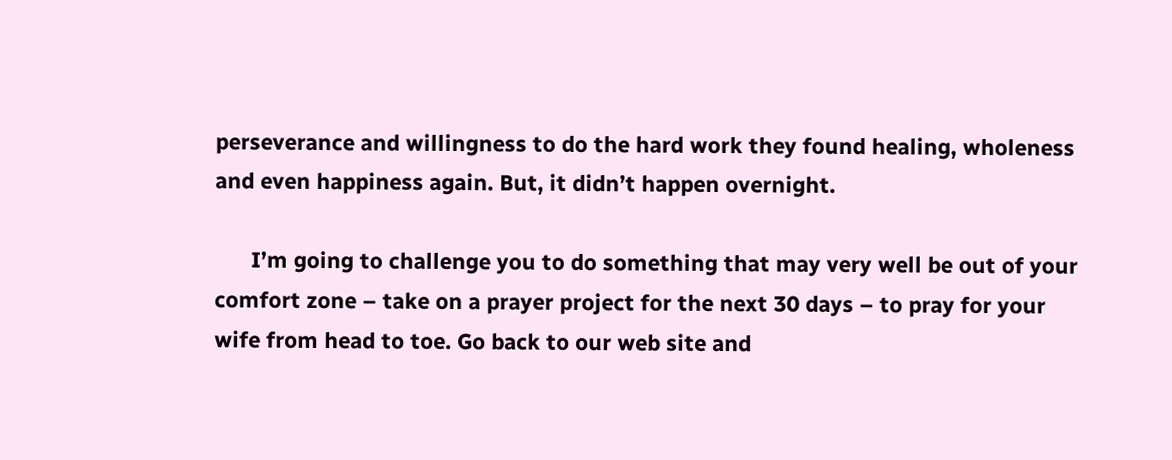perseverance and willingness to do the hard work they found healing, wholeness and even happiness again. But, it didn’t happen overnight.

      I’m going to challenge you to do something that may very well be out of your comfort zone – take on a prayer project for the next 30 days – to pray for your wife from head to toe. Go back to our web site and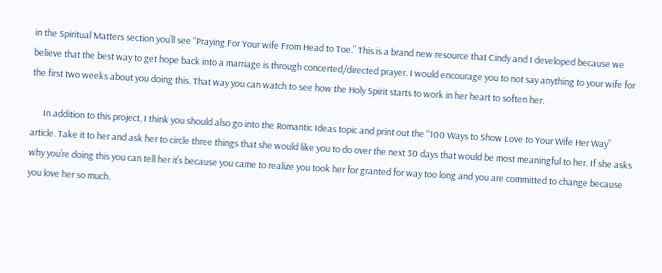in the Spiritual Matters section you’ll see “Praying For Your wife From Head to Toe.” This is a brand new resource that Cindy and I developed because we believe that the best way to get hope back into a marriage is through concerted/directed prayer. I would encourage you to not say anything to your wife for the first two weeks about you doing this. That way you can watch to see how the Holy Spirit starts to work in her heart to soften her.

      In addition to this project, I think you should also go into the Romantic Ideas topic and print out the “100 Ways to Show Love to Your Wife Her Way” article. Take it to her and ask her to circle three things that she would like you to do over the next 30 days that would be most meaningful to her. If she asks why you’re doing this you can tell her it’s because you came to realize you took her for granted for way too long and you are committed to change because you love her so much.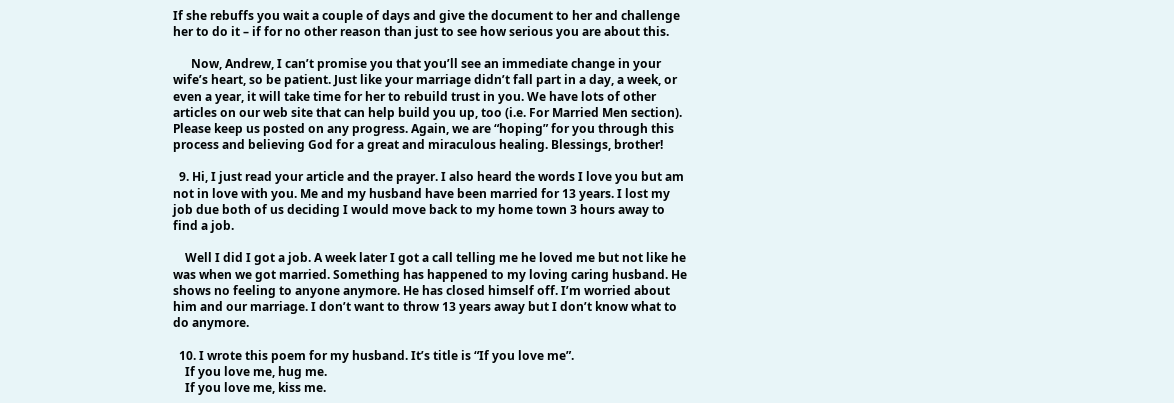If she rebuffs you wait a couple of days and give the document to her and challenge her to do it – if for no other reason than just to see how serious you are about this.

      Now, Andrew, I can’t promise you that you’ll see an immediate change in your wife’s heart, so be patient. Just like your marriage didn’t fall part in a day, a week, or even a year, it will take time for her to rebuild trust in you. We have lots of other articles on our web site that can help build you up, too (i.e. For Married Men section). Please keep us posted on any progress. Again, we are “hoping” for you through this process and believing God for a great and miraculous healing. Blessings, brother!

  9. Hi, I just read your article and the prayer. I also heard the words I love you but am not in love with you. Me and my husband have been married for 13 years. I lost my job due both of us deciding I would move back to my home town 3 hours away to find a job.

    Well I did I got a job. A week later I got a call telling me he loved me but not like he was when we got married. Something has happened to my loving caring husband. He shows no feeling to anyone anymore. He has closed himself off. I’m worried about him and our marriage. I don’t want to throw 13 years away but I don’t know what to do anymore.

  10. I wrote this poem for my husband. It’s title is “If you love me”.
    If you love me, hug me.
    If you love me, kiss me.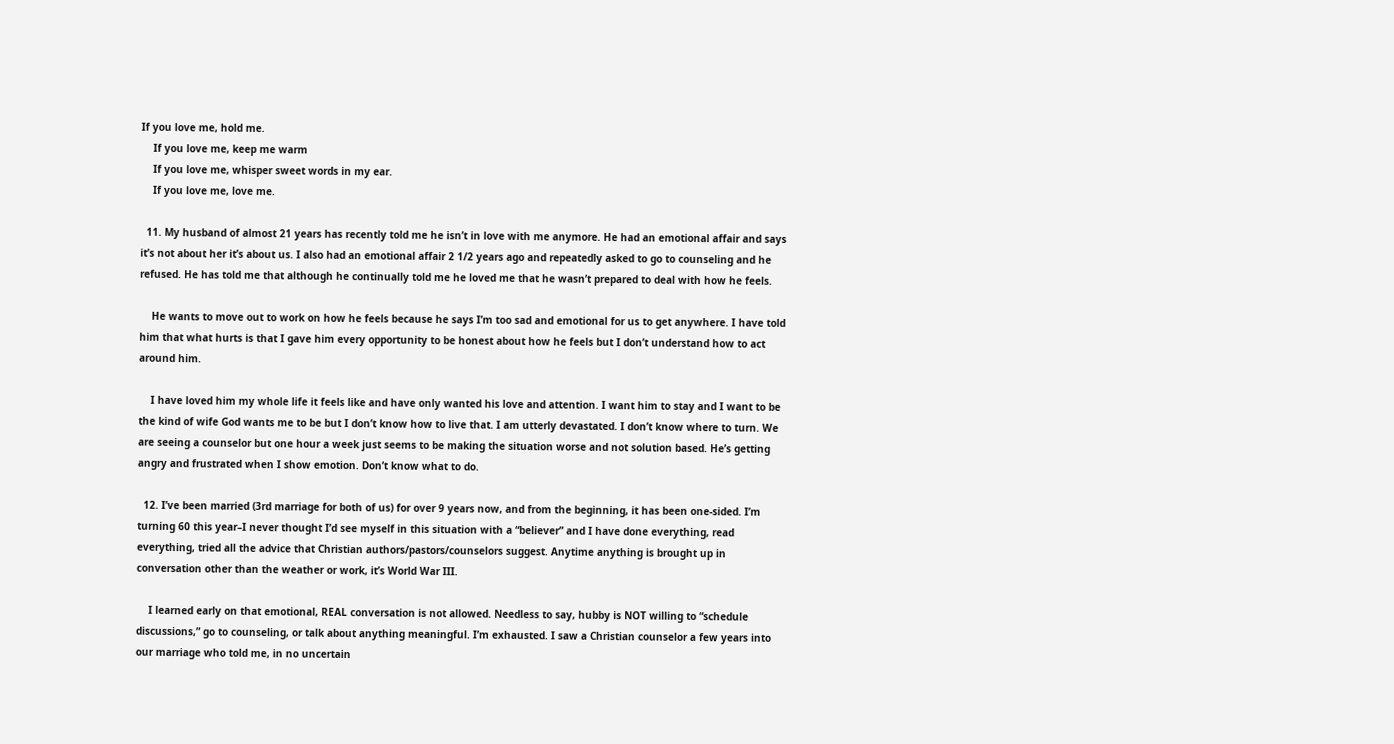If you love me, hold me.
    If you love me, keep me warm
    If you love me, whisper sweet words in my ear.
    If you love me, love me.

  11. My husband of almost 21 years has recently told me he isn’t in love with me anymore. He had an emotional affair and says it’s not about her it’s about us. I also had an emotional affair 2 1/2 years ago and repeatedly asked to go to counseling and he refused. He has told me that although he continually told me he loved me that he wasn’t prepared to deal with how he feels.

    He wants to move out to work on how he feels because he says I’m too sad and emotional for us to get anywhere. I have told him that what hurts is that I gave him every opportunity to be honest about how he feels but I don’t understand how to act around him.

    I have loved him my whole life it feels like and have only wanted his love and attention. I want him to stay and I want to be the kind of wife God wants me to be but I don’t know how to live that. I am utterly devastated. I don’t know where to turn. We are seeing a counselor but one hour a week just seems to be making the situation worse and not solution based. He’s getting angry and frustrated when I show emotion. Don’t know what to do.

  12. I’ve been married (3rd marriage for both of us) for over 9 years now, and from the beginning, it has been one-sided. I’m turning 60 this year–I never thought I’d see myself in this situation with a “believer” and I have done everything, read everything, tried all the advice that Christian authors/pastors/counselors suggest. Anytime anything is brought up in conversation other than the weather or work, it’s World War III.

    I learned early on that emotional, REAL conversation is not allowed. Needless to say, hubby is NOT willing to “schedule discussions,” go to counseling, or talk about anything meaningful. I’m exhausted. I saw a Christian counselor a few years into our marriage who told me, in no uncertain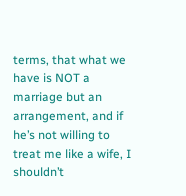terms, that what we have is NOT a marriage but an arrangement, and if he’s not willing to treat me like a wife, I shouldn’t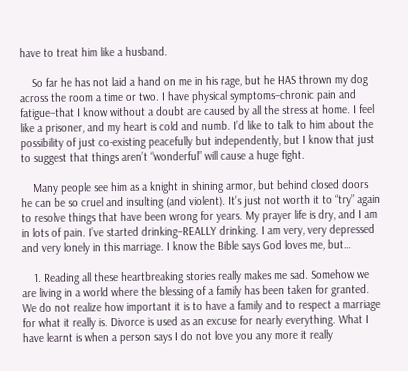have to treat him like a husband.

    So far he has not laid a hand on me in his rage, but he HAS thrown my dog across the room a time or two. I have physical symptoms–chronic pain and fatigue–that I know without a doubt are caused by all the stress at home. I feel like a prisoner, and my heart is cold and numb. I’d like to talk to him about the possibility of just co-existing peacefully but independently, but I know that just to suggest that things aren’t “wonderful” will cause a huge fight.

    Many people see him as a knight in shining armor, but behind closed doors he can be so cruel and insulting (and violent). It’s just not worth it to “try” again to resolve things that have been wrong for years. My prayer life is dry, and I am in lots of pain. I’ve started drinking–REALLY drinking. I am very, very depressed and very lonely in this marriage. I know the Bible says God loves me, but…

    1. Reading all these heartbreaking stories really makes me sad. Somehow we are living in a world where the blessing of a family has been taken for granted. We do not realize how important it is to have a family and to respect a marriage for what it really is. Divorce is used as an excuse for nearly everything. What I have learnt is when a person says I do not love you any more it really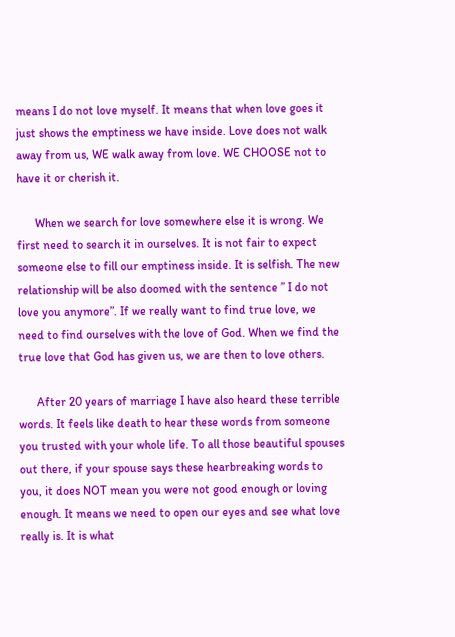means I do not love myself. It means that when love goes it just shows the emptiness we have inside. Love does not walk away from us, WE walk away from love. WE CHOOSE not to have it or cherish it.

      When we search for love somewhere else it is wrong. We first need to search it in ourselves. It is not fair to expect someone else to fill our emptiness inside. It is selfish. The new relationship will be also doomed with the sentence ” I do not love you anymore”. If we really want to find true love, we need to find ourselves with the love of God. When we find the true love that God has given us, we are then to love others.

      After 20 years of marriage I have also heard these terrible words. It feels like death to hear these words from someone you trusted with your whole life. To all those beautiful spouses out there, if your spouse says these hearbreaking words to you, it does NOT mean you were not good enough or loving enough. It means we need to open our eyes and see what love really is. It is what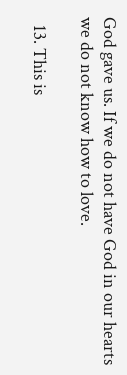God gave us. If we do not have God in our hearts we do not know how to love.

  13. This is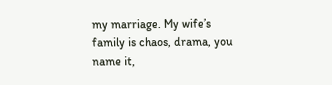my marriage. My wife’s family is chaos, drama, you name it,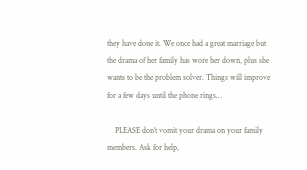they have done it. We once had a great marriage but the drama of her family has wore her down, plus she wants to be the problem solver. Things will improve for a few days until the phone rings…

    PLEASE don’t vomit your drama on your family members. Ask for help,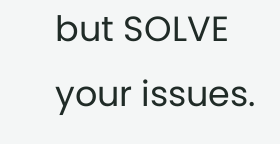but SOLVE your issues.